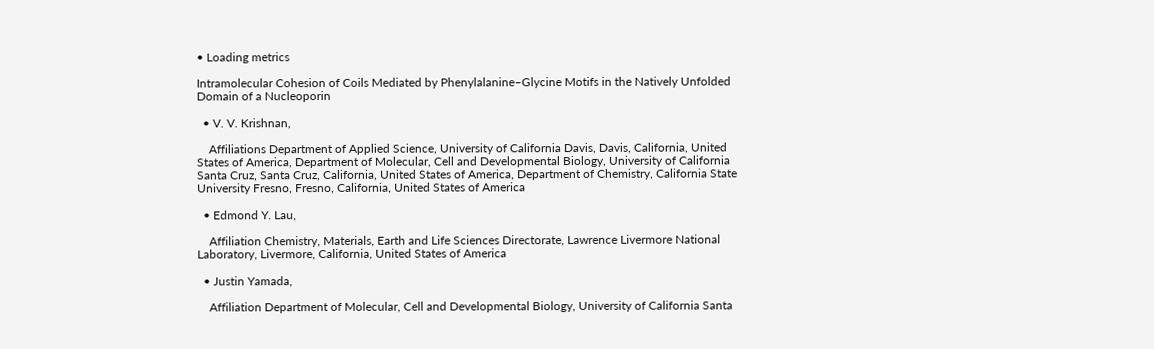• Loading metrics

Intramolecular Cohesion of Coils Mediated by Phenylalanine–Glycine Motifs in the Natively Unfolded Domain of a Nucleoporin

  • V. V. Krishnan,

    Affiliations Department of Applied Science, University of California Davis, Davis, California, United States of America, Department of Molecular, Cell and Developmental Biology, University of California Santa Cruz, Santa Cruz, California, United States of America, Department of Chemistry, California State University Fresno, Fresno, California, United States of America

  • Edmond Y. Lau,

    Affiliation Chemistry, Materials, Earth and Life Sciences Directorate, Lawrence Livermore National Laboratory, Livermore, California, United States of America

  • Justin Yamada,

    Affiliation Department of Molecular, Cell and Developmental Biology, University of California Santa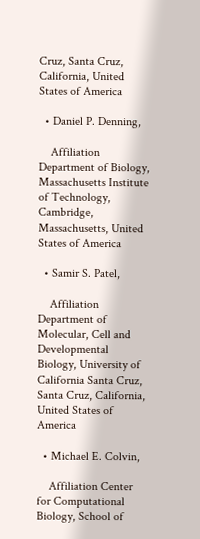Cruz, Santa Cruz, California, United States of America

  • Daniel P. Denning,

    Affiliation Department of Biology, Massachusetts Institute of Technology, Cambridge, Massachusetts, United States of America

  • Samir S. Patel,

    Affiliation Department of Molecular, Cell and Developmental Biology, University of California Santa Cruz, Santa Cruz, California, United States of America

  • Michael E. Colvin,

    Affiliation Center for Computational Biology, School of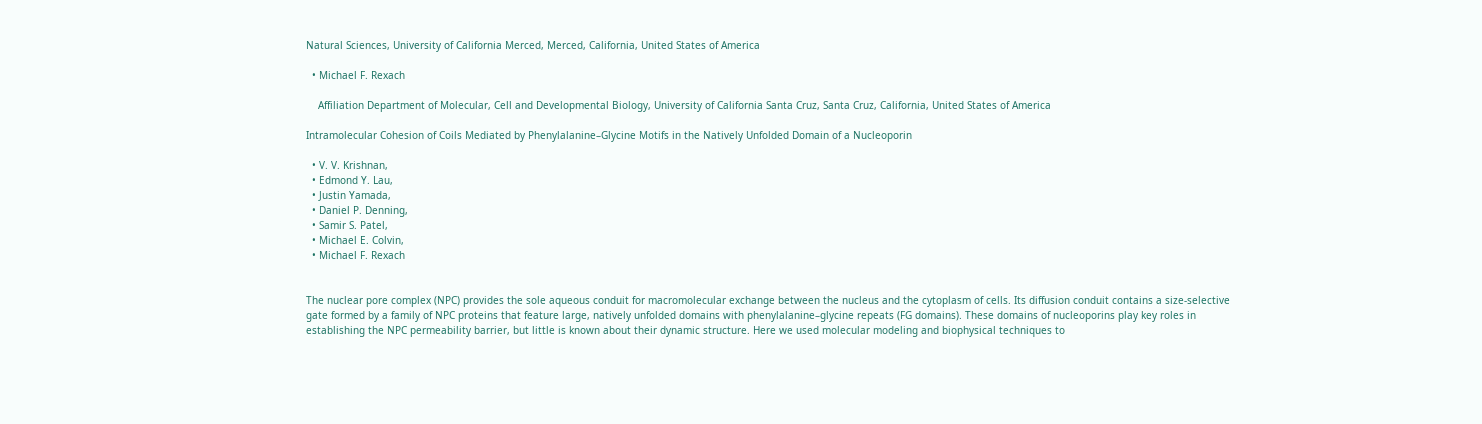Natural Sciences, University of California Merced, Merced, California, United States of America

  • Michael F. Rexach

    Affiliation Department of Molecular, Cell and Developmental Biology, University of California Santa Cruz, Santa Cruz, California, United States of America

Intramolecular Cohesion of Coils Mediated by Phenylalanine–Glycine Motifs in the Natively Unfolded Domain of a Nucleoporin

  • V. V. Krishnan,
  • Edmond Y. Lau,
  • Justin Yamada,
  • Daniel P. Denning,
  • Samir S. Patel,
  • Michael E. Colvin,
  • Michael F. Rexach


The nuclear pore complex (NPC) provides the sole aqueous conduit for macromolecular exchange between the nucleus and the cytoplasm of cells. Its diffusion conduit contains a size-selective gate formed by a family of NPC proteins that feature large, natively unfolded domains with phenylalanine–glycine repeats (FG domains). These domains of nucleoporins play key roles in establishing the NPC permeability barrier, but little is known about their dynamic structure. Here we used molecular modeling and biophysical techniques to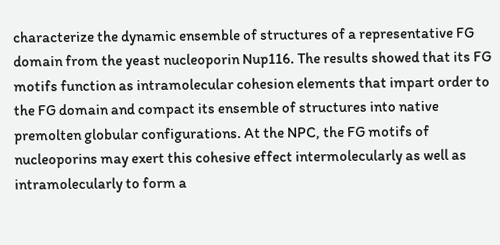characterize the dynamic ensemble of structures of a representative FG domain from the yeast nucleoporin Nup116. The results showed that its FG motifs function as intramolecular cohesion elements that impart order to the FG domain and compact its ensemble of structures into native premolten globular configurations. At the NPC, the FG motifs of nucleoporins may exert this cohesive effect intermolecularly as well as intramolecularly to form a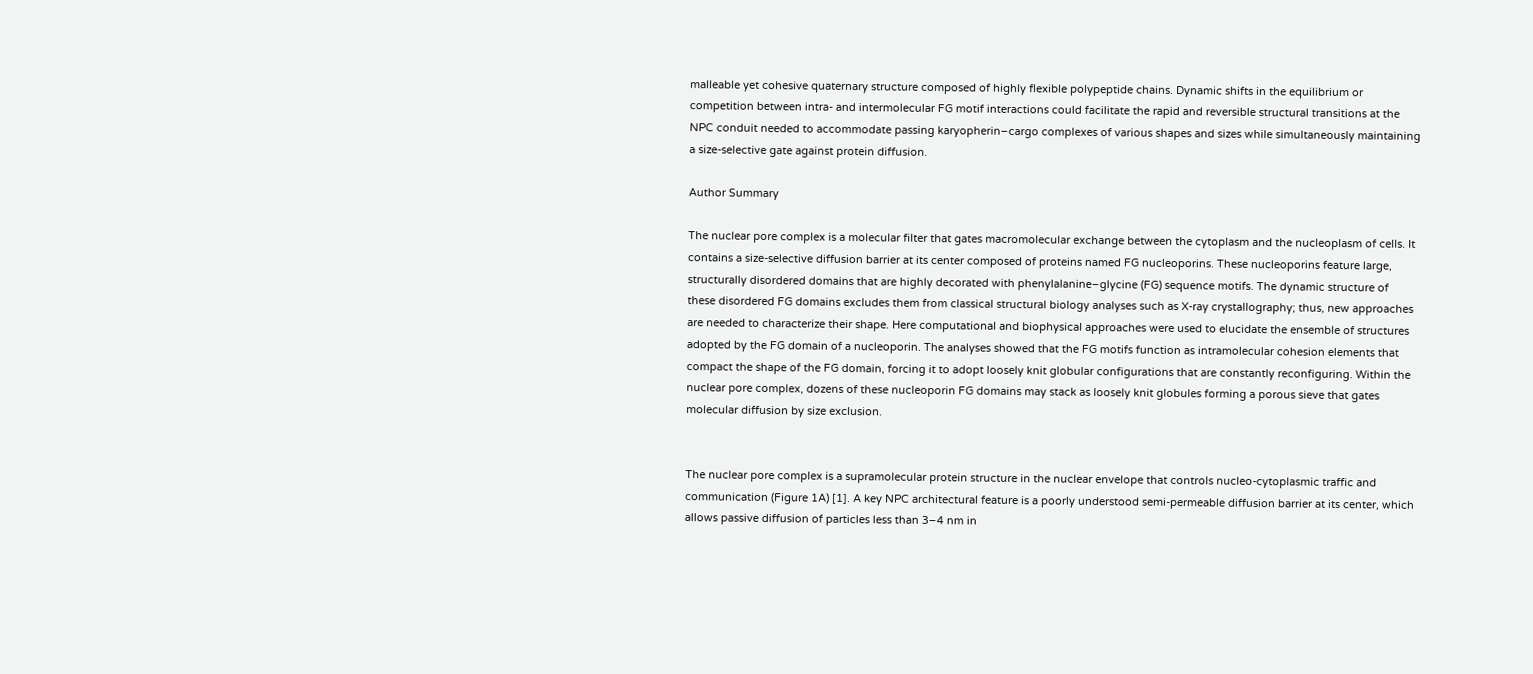malleable yet cohesive quaternary structure composed of highly flexible polypeptide chains. Dynamic shifts in the equilibrium or competition between intra- and intermolecular FG motif interactions could facilitate the rapid and reversible structural transitions at the NPC conduit needed to accommodate passing karyopherin–cargo complexes of various shapes and sizes while simultaneously maintaining a size-selective gate against protein diffusion.

Author Summary

The nuclear pore complex is a molecular filter that gates macromolecular exchange between the cytoplasm and the nucleoplasm of cells. It contains a size-selective diffusion barrier at its center composed of proteins named FG nucleoporins. These nucleoporins feature large, structurally disordered domains that are highly decorated with phenylalanine–glycine (FG) sequence motifs. The dynamic structure of these disordered FG domains excludes them from classical structural biology analyses such as X-ray crystallography; thus, new approaches are needed to characterize their shape. Here computational and biophysical approaches were used to elucidate the ensemble of structures adopted by the FG domain of a nucleoporin. The analyses showed that the FG motifs function as intramolecular cohesion elements that compact the shape of the FG domain, forcing it to adopt loosely knit globular configurations that are constantly reconfiguring. Within the nuclear pore complex, dozens of these nucleoporin FG domains may stack as loosely knit globules forming a porous sieve that gates molecular diffusion by size exclusion.


The nuclear pore complex is a supramolecular protein structure in the nuclear envelope that controls nucleo-cytoplasmic traffic and communication (Figure 1A) [1]. A key NPC architectural feature is a poorly understood semi-permeable diffusion barrier at its center, which allows passive diffusion of particles less than 3–4 nm in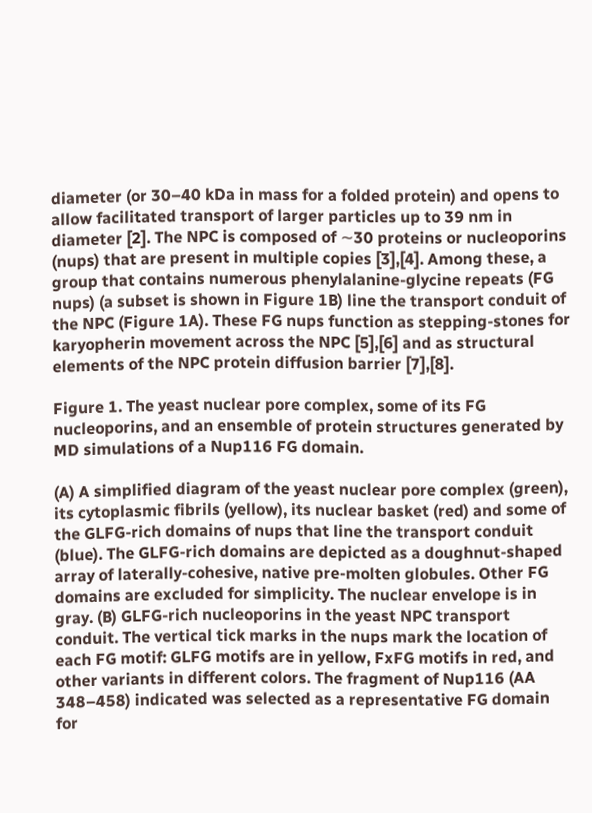diameter (or 30–40 kDa in mass for a folded protein) and opens to allow facilitated transport of larger particles up to 39 nm in diameter [2]. The NPC is composed of ∼30 proteins or nucleoporins (nups) that are present in multiple copies [3],[4]. Among these, a group that contains numerous phenylalanine-glycine repeats (FG nups) (a subset is shown in Figure 1B) line the transport conduit of the NPC (Figure 1A). These FG nups function as stepping-stones for karyopherin movement across the NPC [5],[6] and as structural elements of the NPC protein diffusion barrier [7],[8].

Figure 1. The yeast nuclear pore complex, some of its FG nucleoporins, and an ensemble of protein structures generated by MD simulations of a Nup116 FG domain.

(A) A simplified diagram of the yeast nuclear pore complex (green), its cytoplasmic fibrils (yellow), its nuclear basket (red) and some of the GLFG-rich domains of nups that line the transport conduit (blue). The GLFG-rich domains are depicted as a doughnut-shaped array of laterally-cohesive, native pre-molten globules. Other FG domains are excluded for simplicity. The nuclear envelope is in gray. (B) GLFG-rich nucleoporins in the yeast NPC transport conduit. The vertical tick marks in the nups mark the location of each FG motif: GLFG motifs are in yellow, FxFG motifs in red, and other variants in different colors. The fragment of Nup116 (AA 348–458) indicated was selected as a representative FG domain for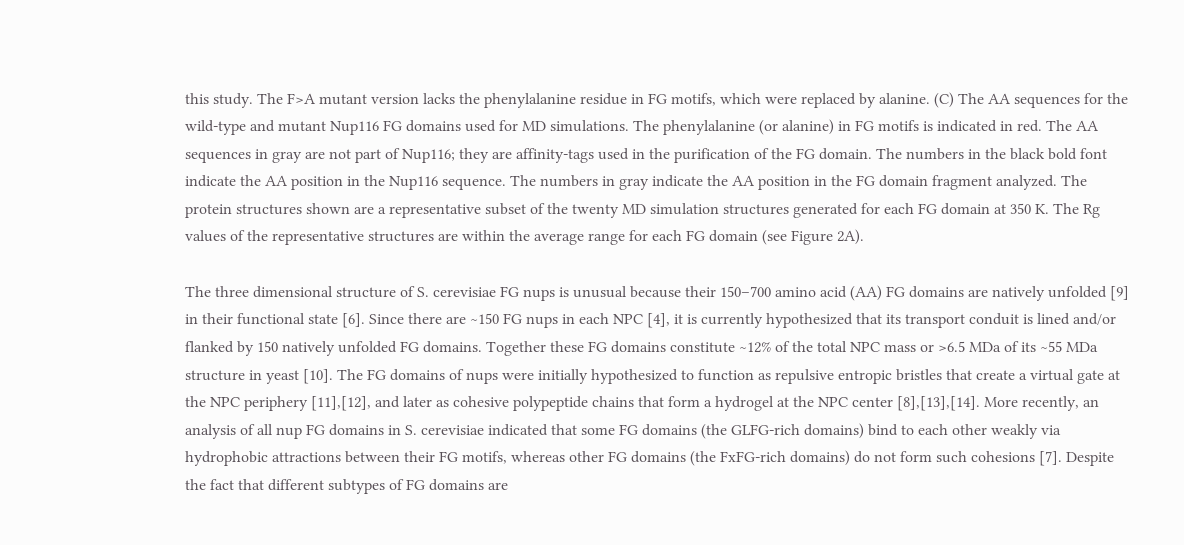this study. The F>A mutant version lacks the phenylalanine residue in FG motifs, which were replaced by alanine. (C) The AA sequences for the wild-type and mutant Nup116 FG domains used for MD simulations. The phenylalanine (or alanine) in FG motifs is indicated in red. The AA sequences in gray are not part of Nup116; they are affinity-tags used in the purification of the FG domain. The numbers in the black bold font indicate the AA position in the Nup116 sequence. The numbers in gray indicate the AA position in the FG domain fragment analyzed. The protein structures shown are a representative subset of the twenty MD simulation structures generated for each FG domain at 350 K. The Rg values of the representative structures are within the average range for each FG domain (see Figure 2A).

The three dimensional structure of S. cerevisiae FG nups is unusual because their 150–700 amino acid (AA) FG domains are natively unfolded [9] in their functional state [6]. Since there are ∼150 FG nups in each NPC [4], it is currently hypothesized that its transport conduit is lined and/or flanked by 150 natively unfolded FG domains. Together these FG domains constitute ∼12% of the total NPC mass or >6.5 MDa of its ∼55 MDa structure in yeast [10]. The FG domains of nups were initially hypothesized to function as repulsive entropic bristles that create a virtual gate at the NPC periphery [11],[12], and later as cohesive polypeptide chains that form a hydrogel at the NPC center [8],[13],[14]. More recently, an analysis of all nup FG domains in S. cerevisiae indicated that some FG domains (the GLFG-rich domains) bind to each other weakly via hydrophobic attractions between their FG motifs, whereas other FG domains (the FxFG-rich domains) do not form such cohesions [7]. Despite the fact that different subtypes of FG domains are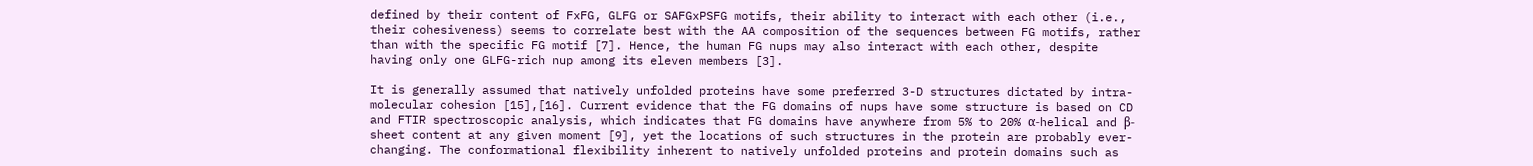defined by their content of FxFG, GLFG or SAFGxPSFG motifs, their ability to interact with each other (i.e., their cohesiveness) seems to correlate best with the AA composition of the sequences between FG motifs, rather than with the specific FG motif [7]. Hence, the human FG nups may also interact with each other, despite having only one GLFG-rich nup among its eleven members [3].

It is generally assumed that natively unfolded proteins have some preferred 3-D structures dictated by intra-molecular cohesion [15],[16]. Current evidence that the FG domains of nups have some structure is based on CD and FTIR spectroscopic analysis, which indicates that FG domains have anywhere from 5% to 20% α-helical and β-sheet content at any given moment [9], yet the locations of such structures in the protein are probably ever-changing. The conformational flexibility inherent to natively unfolded proteins and protein domains such as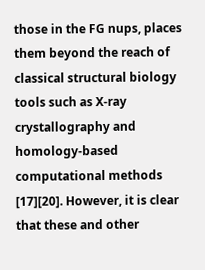those in the FG nups, places them beyond the reach of classical structural biology tools such as X-ray crystallography and homology-based computational methods [17][20]. However, it is clear that these and other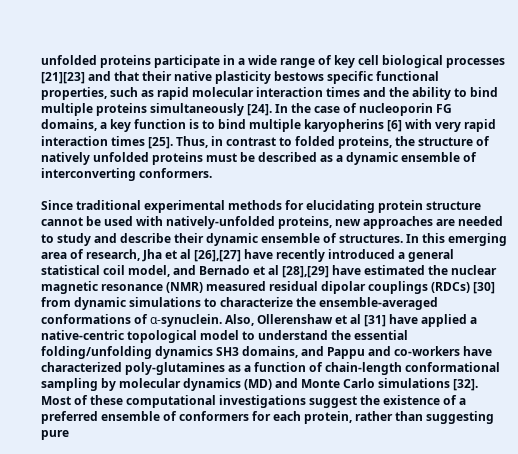unfolded proteins participate in a wide range of key cell biological processes [21][23] and that their native plasticity bestows specific functional properties, such as rapid molecular interaction times and the ability to bind multiple proteins simultaneously [24]. In the case of nucleoporin FG domains, a key function is to bind multiple karyopherins [6] with very rapid interaction times [25]. Thus, in contrast to folded proteins, the structure of natively unfolded proteins must be described as a dynamic ensemble of interconverting conformers.

Since traditional experimental methods for elucidating protein structure cannot be used with natively-unfolded proteins, new approaches are needed to study and describe their dynamic ensemble of structures. In this emerging area of research, Jha et al [26],[27] have recently introduced a general statistical coil model, and Bernado et al [28],[29] have estimated the nuclear magnetic resonance (NMR) measured residual dipolar couplings (RDCs) [30] from dynamic simulations to characterize the ensemble-averaged conformations of α-synuclein. Also, Ollerenshaw et al [31] have applied a native-centric topological model to understand the essential folding/unfolding dynamics SH3 domains, and Pappu and co-workers have characterized poly-glutamines as a function of chain-length conformational sampling by molecular dynamics (MD) and Monte Carlo simulations [32]. Most of these computational investigations suggest the existence of a preferred ensemble of conformers for each protein, rather than suggesting pure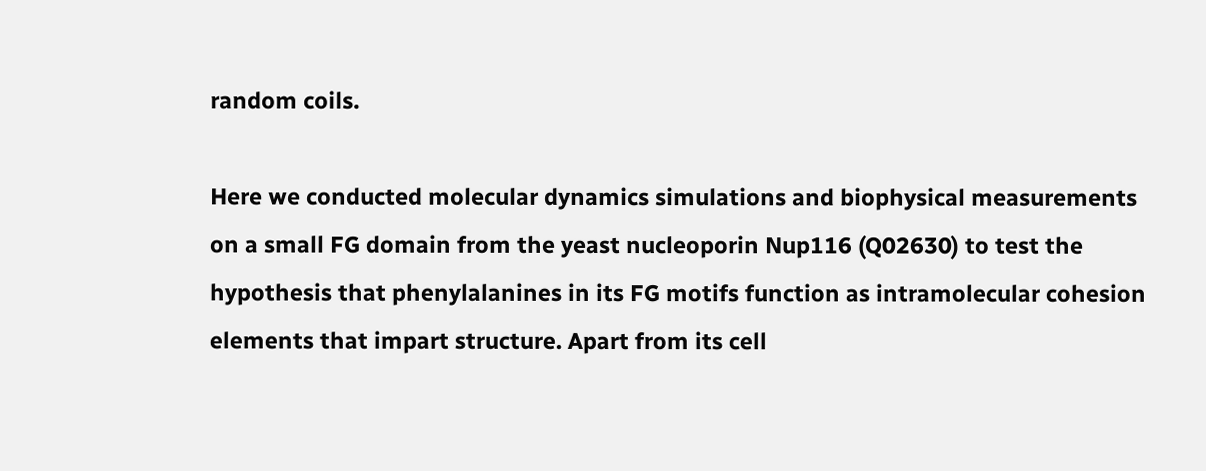random coils.

Here we conducted molecular dynamics simulations and biophysical measurements on a small FG domain from the yeast nucleoporin Nup116 (Q02630) to test the hypothesis that phenylalanines in its FG motifs function as intramolecular cohesion elements that impart structure. Apart from its cell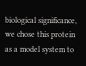biological significance, we chose this protein as a model system to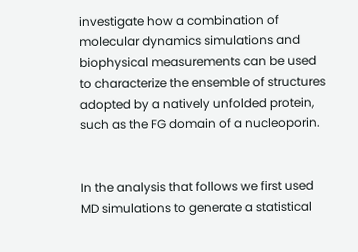investigate how a combination of molecular dynamics simulations and biophysical measurements can be used to characterize the ensemble of structures adopted by a natively unfolded protein, such as the FG domain of a nucleoporin.


In the analysis that follows we first used MD simulations to generate a statistical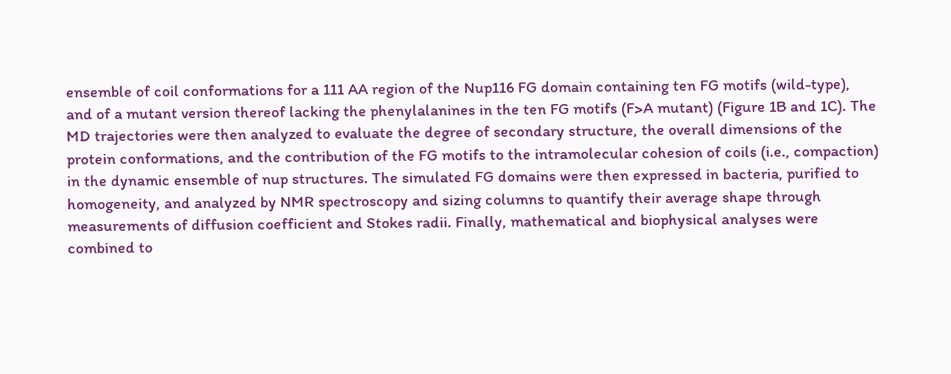ensemble of coil conformations for a 111 AA region of the Nup116 FG domain containing ten FG motifs (wild-type), and of a mutant version thereof lacking the phenylalanines in the ten FG motifs (F>A mutant) (Figure 1B and 1C). The MD trajectories were then analyzed to evaluate the degree of secondary structure, the overall dimensions of the protein conformations, and the contribution of the FG motifs to the intramolecular cohesion of coils (i.e., compaction) in the dynamic ensemble of nup structures. The simulated FG domains were then expressed in bacteria, purified to homogeneity, and analyzed by NMR spectroscopy and sizing columns to quantify their average shape through measurements of diffusion coefficient and Stokes radii. Finally, mathematical and biophysical analyses were combined to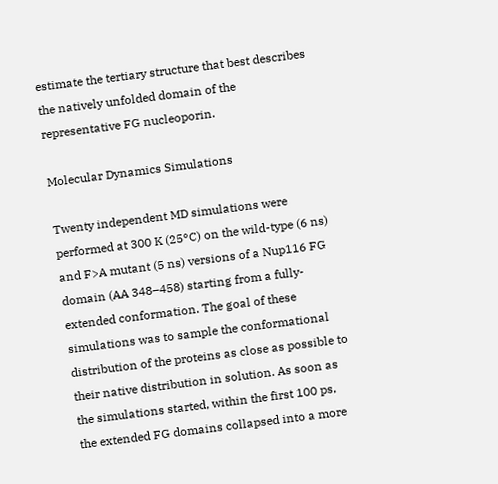estimate the tertiary structure that best describes the natively unfolded domain of the representative FG nucleoporin.

Molecular Dynamics Simulations

Twenty independent MD simulations were performed at 300 K (25°C) on the wild-type (6 ns) and F>A mutant (5 ns) versions of a Nup116 FG domain (AA 348–458) starting from a fully-extended conformation. The goal of these simulations was to sample the conformational distribution of the proteins as close as possible to their native distribution in solution. As soon as the simulations started, within the first 100 ps, the extended FG domains collapsed into a more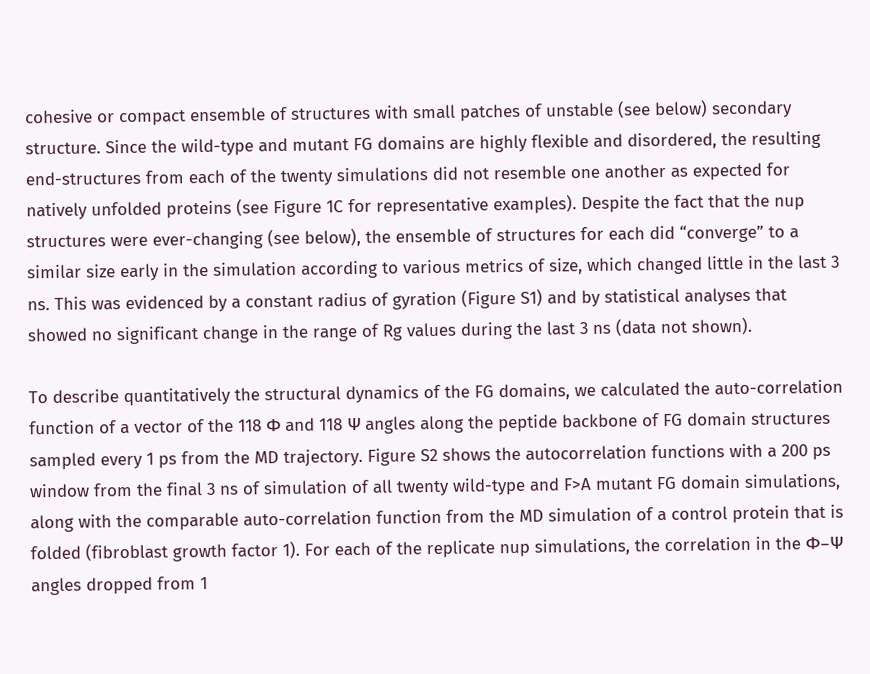cohesive or compact ensemble of structures with small patches of unstable (see below) secondary structure. Since the wild-type and mutant FG domains are highly flexible and disordered, the resulting end-structures from each of the twenty simulations did not resemble one another as expected for natively unfolded proteins (see Figure 1C for representative examples). Despite the fact that the nup structures were ever-changing (see below), the ensemble of structures for each did “converge” to a similar size early in the simulation according to various metrics of size, which changed little in the last 3 ns. This was evidenced by a constant radius of gyration (Figure S1) and by statistical analyses that showed no significant change in the range of Rg values during the last 3 ns (data not shown).

To describe quantitatively the structural dynamics of the FG domains, we calculated the auto-correlation function of a vector of the 118 Φ and 118 Ψ angles along the peptide backbone of FG domain structures sampled every 1 ps from the MD trajectory. Figure S2 shows the autocorrelation functions with a 200 ps window from the final 3 ns of simulation of all twenty wild-type and F>A mutant FG domain simulations, along with the comparable auto-correlation function from the MD simulation of a control protein that is folded (fibroblast growth factor 1). For each of the replicate nup simulations, the correlation in the Φ–Ψ angles dropped from 1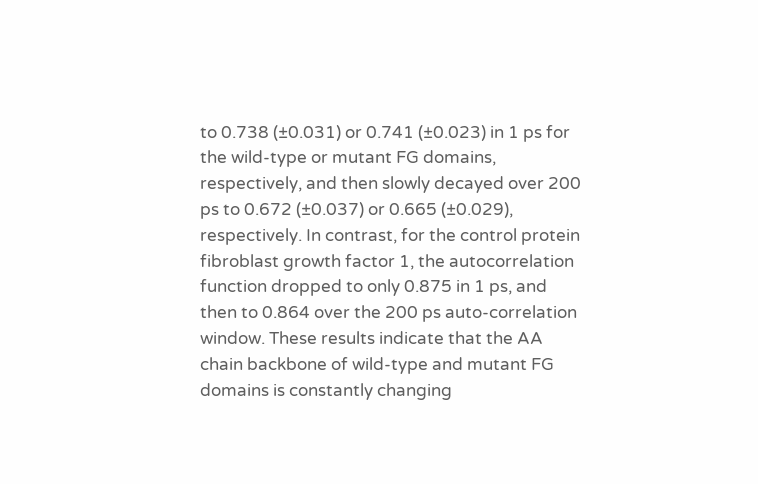to 0.738 (±0.031) or 0.741 (±0.023) in 1 ps for the wild-type or mutant FG domains, respectively, and then slowly decayed over 200 ps to 0.672 (±0.037) or 0.665 (±0.029), respectively. In contrast, for the control protein fibroblast growth factor 1, the autocorrelation function dropped to only 0.875 in 1 ps, and then to 0.864 over the 200 ps auto-correlation window. These results indicate that the AA chain backbone of wild-type and mutant FG domains is constantly changing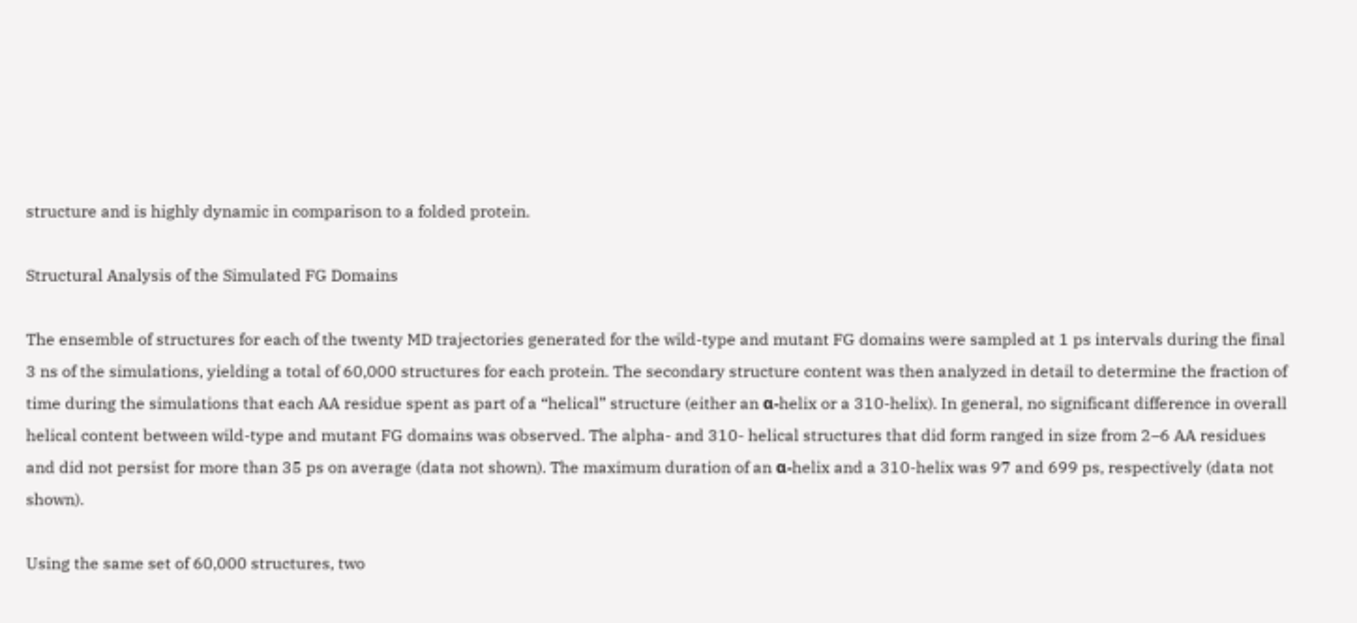structure and is highly dynamic in comparison to a folded protein.

Structural Analysis of the Simulated FG Domains

The ensemble of structures for each of the twenty MD trajectories generated for the wild-type and mutant FG domains were sampled at 1 ps intervals during the final 3 ns of the simulations, yielding a total of 60,000 structures for each protein. The secondary structure content was then analyzed in detail to determine the fraction of time during the simulations that each AA residue spent as part of a “helical” structure (either an α-helix or a 310-helix). In general, no significant difference in overall helical content between wild-type and mutant FG domains was observed. The alpha- and 310- helical structures that did form ranged in size from 2–6 AA residues and did not persist for more than 35 ps on average (data not shown). The maximum duration of an α-helix and a 310-helix was 97 and 699 ps, respectively (data not shown).

Using the same set of 60,000 structures, two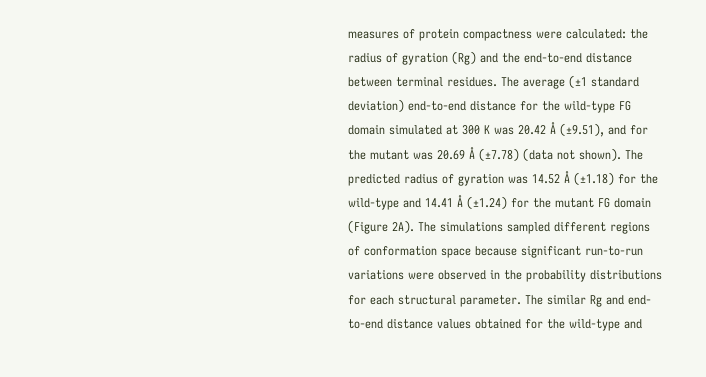measures of protein compactness were calculated: the radius of gyration (Rg) and the end-to-end distance between terminal residues. The average (±1 standard deviation) end-to-end distance for the wild-type FG domain simulated at 300 K was 20.42 Å (±9.51), and for the mutant was 20.69 Å (±7.78) (data not shown). The predicted radius of gyration was 14.52 Å (±1.18) for the wild-type and 14.41 Å (±1.24) for the mutant FG domain (Figure 2A). The simulations sampled different regions of conformation space because significant run-to-run variations were observed in the probability distributions for each structural parameter. The similar Rg and end-to-end distance values obtained for the wild-type and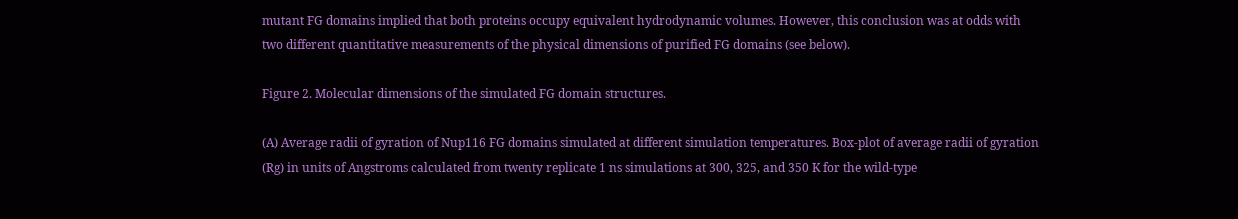mutant FG domains implied that both proteins occupy equivalent hydrodynamic volumes. However, this conclusion was at odds with two different quantitative measurements of the physical dimensions of purified FG domains (see below).

Figure 2. Molecular dimensions of the simulated FG domain structures.

(A) Average radii of gyration of Nup116 FG domains simulated at different simulation temperatures. Box-plot of average radii of gyration (Rg) in units of Angstroms calculated from twenty replicate 1 ns simulations at 300, 325, and 350 K for the wild-type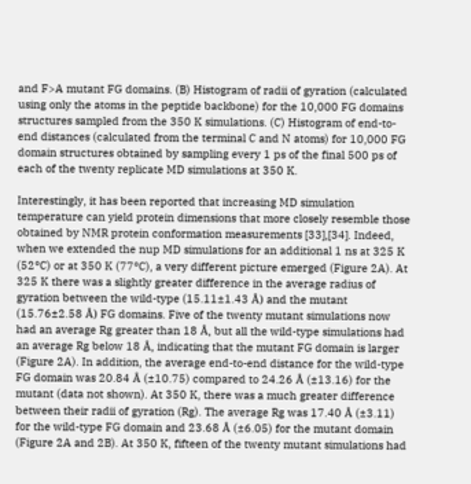and F>A mutant FG domains. (B) Histogram of radii of gyration (calculated using only the atoms in the peptide backbone) for the 10,000 FG domains structures sampled from the 350 K simulations. (C) Histogram of end-to-end distances (calculated from the terminal C and N atoms) for 10,000 FG domain structures obtained by sampling every 1 ps of the final 500 ps of each of the twenty replicate MD simulations at 350 K.

Interestingly, it has been reported that increasing MD simulation temperature can yield protein dimensions that more closely resemble those obtained by NMR protein conformation measurements [33],[34]. Indeed, when we extended the nup MD simulations for an additional 1 ns at 325 K (52°C) or at 350 K (77°C), a very different picture emerged (Figure 2A). At 325 K there was a slightly greater difference in the average radius of gyration between the wild-type (15.11±1.43 Å) and the mutant (15.76±2.58 Å) FG domains. Five of the twenty mutant simulations now had an average Rg greater than 18 Å, but all the wild-type simulations had an average Rg below 18 Å, indicating that the mutant FG domain is larger (Figure 2A). In addition, the average end-to-end distance for the wild-type FG domain was 20.84 Å (±10.75) compared to 24.26 Å (±13.16) for the mutant (data not shown). At 350 K, there was a much greater difference between their radii of gyration (Rg). The average Rg was 17.40 Å (±3.11) for the wild-type FG domain and 23.68 Å (±6.05) for the mutant domain (Figure 2A and 2B). At 350 K, fifteen of the twenty mutant simulations had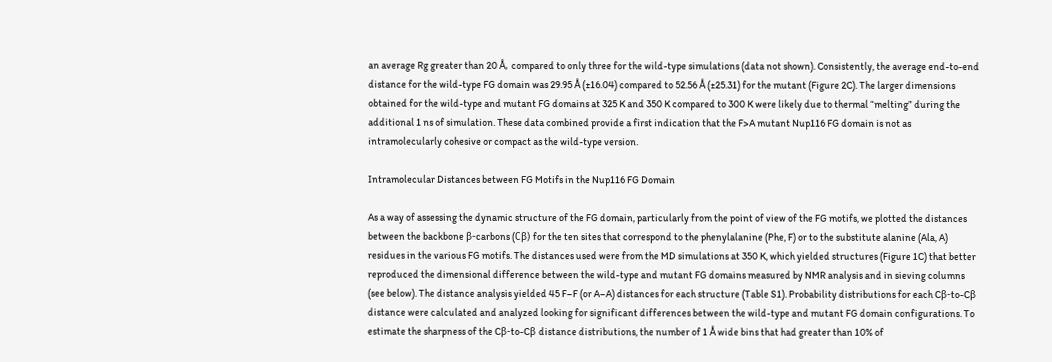an average Rg greater than 20 Å, compared to only three for the wild-type simulations (data not shown). Consistently, the average end-to-end distance for the wild-type FG domain was 29.95 Å (±16.04) compared to 52.56 Å (±25.31) for the mutant (Figure 2C). The larger dimensions obtained for the wild-type and mutant FG domains at 325 K and 350 K compared to 300 K were likely due to thermal “melting” during the additional 1 ns of simulation. These data combined provide a first indication that the F>A mutant Nup116 FG domain is not as intramolecularly cohesive or compact as the wild-type version.

Intramolecular Distances between FG Motifs in the Nup116 FG Domain

As a way of assessing the dynamic structure of the FG domain, particularly from the point of view of the FG motifs, we plotted the distances between the backbone β-carbons (Cβ) for the ten sites that correspond to the phenylalanine (Phe, F) or to the substitute alanine (Ala, A) residues in the various FG motifs. The distances used were from the MD simulations at 350 K, which yielded structures (Figure 1C) that better reproduced the dimensional difference between the wild-type and mutant FG domains measured by NMR analysis and in sieving columns (see below). The distance analysis yielded 45 F–F (or A–A) distances for each structure (Table S1). Probability distributions for each Cβ-to-Cβ distance were calculated and analyzed looking for significant differences between the wild-type and mutant FG domain configurations. To estimate the sharpness of the Cβ-to-Cβ distance distributions, the number of 1 Å wide bins that had greater than 10% of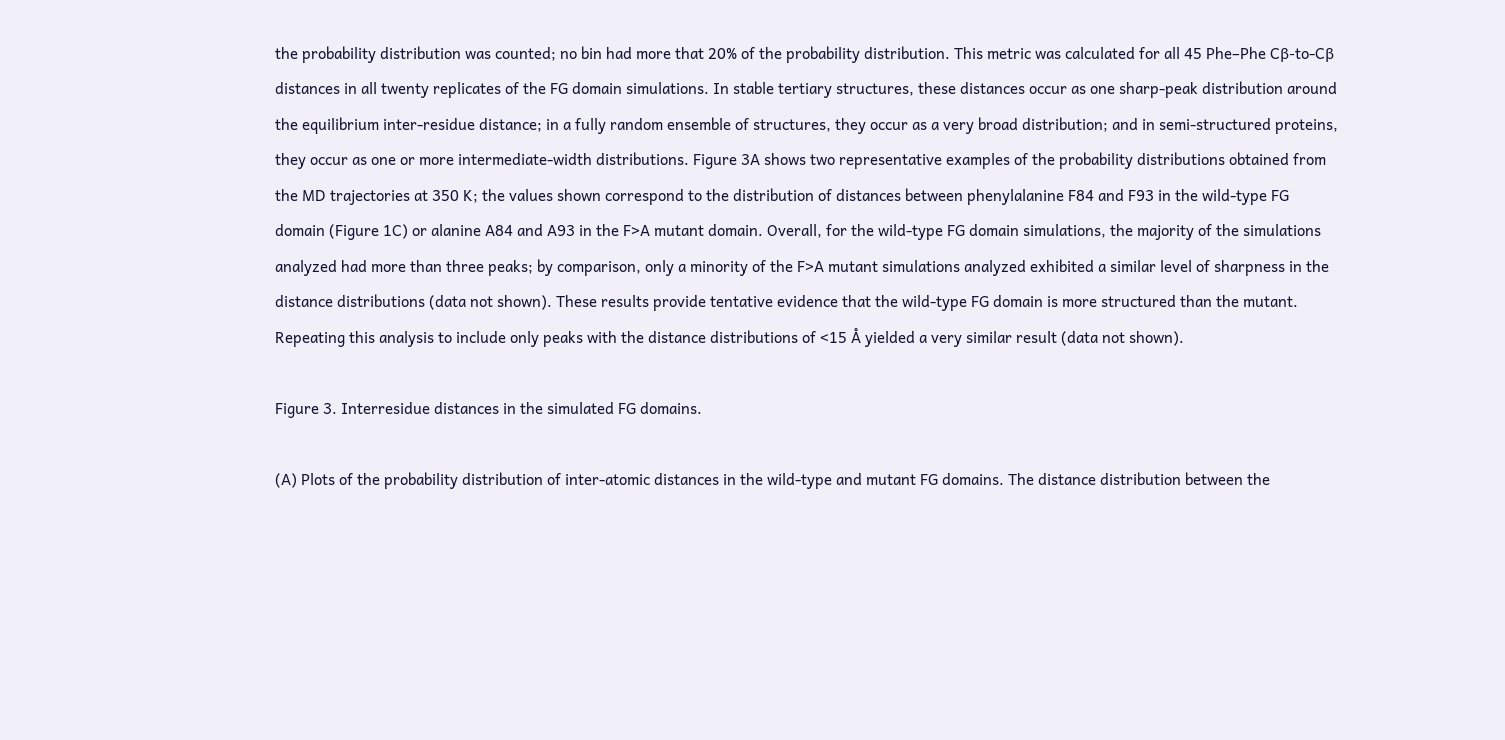the probability distribution was counted; no bin had more that 20% of the probability distribution. This metric was calculated for all 45 Phe–Phe Cβ-to-Cβ distances in all twenty replicates of the FG domain simulations. In stable tertiary structures, these distances occur as one sharp-peak distribution around the equilibrium inter-residue distance; in a fully random ensemble of structures, they occur as a very broad distribution; and in semi-structured proteins, they occur as one or more intermediate-width distributions. Figure 3A shows two representative examples of the probability distributions obtained from the MD trajectories at 350 K; the values shown correspond to the distribution of distances between phenylalanine F84 and F93 in the wild-type FG domain (Figure 1C) or alanine A84 and A93 in the F>A mutant domain. Overall, for the wild-type FG domain simulations, the majority of the simulations analyzed had more than three peaks; by comparison, only a minority of the F>A mutant simulations analyzed exhibited a similar level of sharpness in the distance distributions (data not shown). These results provide tentative evidence that the wild-type FG domain is more structured than the mutant. Repeating this analysis to include only peaks with the distance distributions of <15 Å yielded a very similar result (data not shown).

Figure 3. Interresidue distances in the simulated FG domains.

(A) Plots of the probability distribution of inter-atomic distances in the wild-type and mutant FG domains. The distance distribution between the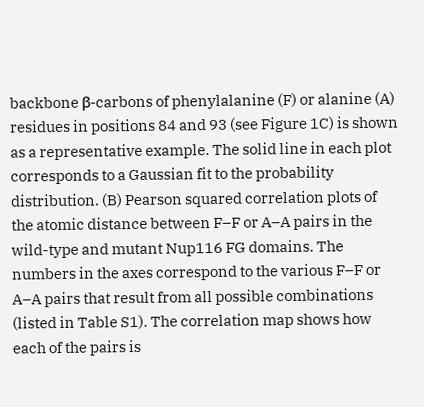backbone β-carbons of phenylalanine (F) or alanine (A) residues in positions 84 and 93 (see Figure 1C) is shown as a representative example. The solid line in each plot corresponds to a Gaussian fit to the probability distribution. (B) Pearson squared correlation plots of the atomic distance between F–F or A–A pairs in the wild-type and mutant Nup116 FG domains. The numbers in the axes correspond to the various F–F or A–A pairs that result from all possible combinations (listed in Table S1). The correlation map shows how each of the pairs is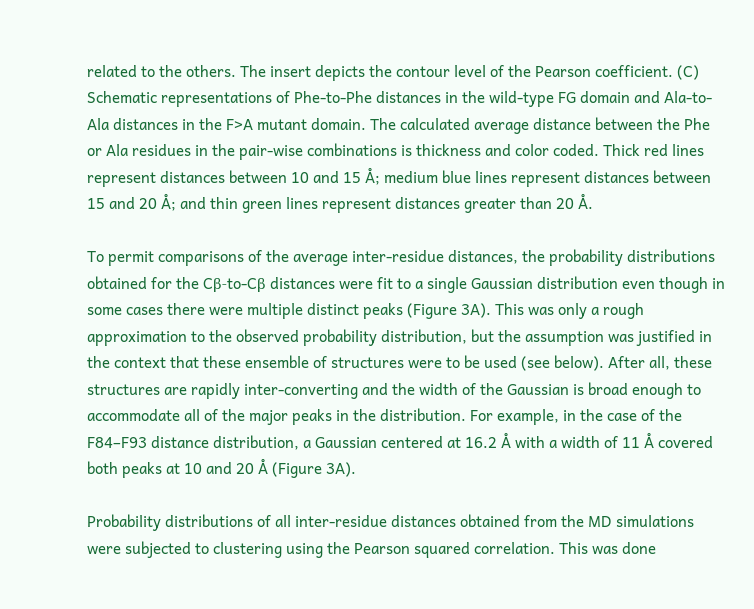related to the others. The insert depicts the contour level of the Pearson coefficient. (C) Schematic representations of Phe-to-Phe distances in the wild-type FG domain and Ala-to-Ala distances in the F>A mutant domain. The calculated average distance between the Phe or Ala residues in the pair-wise combinations is thickness and color coded. Thick red lines represent distances between 10 and 15 Å; medium blue lines represent distances between 15 and 20 Å; and thin green lines represent distances greater than 20 Å.

To permit comparisons of the average inter-residue distances, the probability distributions obtained for the Cβ-to-Cβ distances were fit to a single Gaussian distribution even though in some cases there were multiple distinct peaks (Figure 3A). This was only a rough approximation to the observed probability distribution, but the assumption was justified in the context that these ensemble of structures were to be used (see below). After all, these structures are rapidly inter-converting and the width of the Gaussian is broad enough to accommodate all of the major peaks in the distribution. For example, in the case of the F84–F93 distance distribution, a Gaussian centered at 16.2 Å with a width of 11 Å covered both peaks at 10 and 20 Å (Figure 3A).

Probability distributions of all inter-residue distances obtained from the MD simulations were subjected to clustering using the Pearson squared correlation. This was done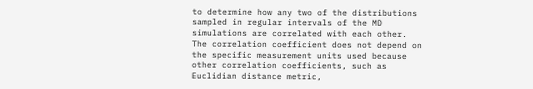to determine how any two of the distributions sampled in regular intervals of the MD simulations are correlated with each other. The correlation coefficient does not depend on the specific measurement units used because other correlation coefficients, such as Euclidian distance metric,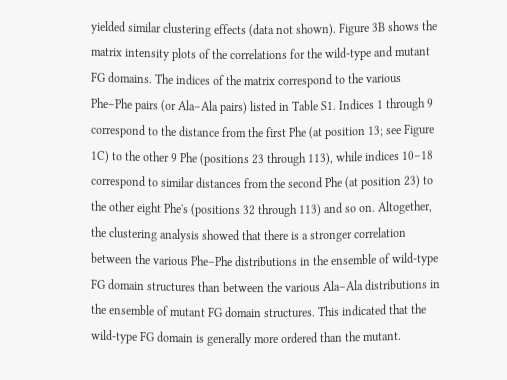yielded similar clustering effects (data not shown). Figure 3B shows the matrix intensity plots of the correlations for the wild-type and mutant FG domains. The indices of the matrix correspond to the various Phe–Phe pairs (or Ala–Ala pairs) listed in Table S1. Indices 1 through 9 correspond to the distance from the first Phe (at position 13; see Figure 1C) to the other 9 Phe (positions 23 through 113), while indices 10–18 correspond to similar distances from the second Phe (at position 23) to the other eight Phe's (positions 32 through 113) and so on. Altogether, the clustering analysis showed that there is a stronger correlation between the various Phe–Phe distributions in the ensemble of wild-type FG domain structures than between the various Ala–Ala distributions in the ensemble of mutant FG domain structures. This indicated that the wild-type FG domain is generally more ordered than the mutant.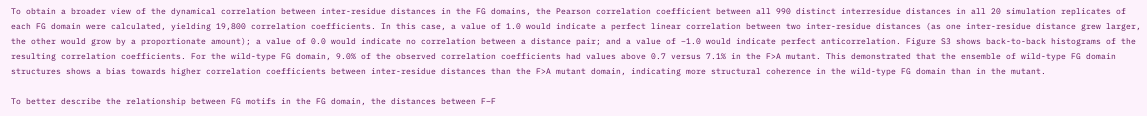To obtain a broader view of the dynamical correlation between inter-residue distances in the FG domains, the Pearson correlation coefficient between all 990 distinct interresidue distances in all 20 simulation replicates of each FG domain were calculated, yielding 19,800 correlation coefficients. In this case, a value of 1.0 would indicate a perfect linear correlation between two inter-residue distances (as one inter-residue distance grew larger, the other would grow by a proportionate amount); a value of 0.0 would indicate no correlation between a distance pair; and a value of −1.0 would indicate perfect anticorrelation. Figure S3 shows back-to-back histograms of the resulting correlation coefficients. For the wild-type FG domain, 9.0% of the observed correlation coefficients had values above 0.7 versus 7.1% in the F>A mutant. This demonstrated that the ensemble of wild-type FG domain structures shows a bias towards higher correlation coefficients between inter-residue distances than the F>A mutant domain, indicating more structural coherence in the wild-type FG domain than in the mutant.

To better describe the relationship between FG motifs in the FG domain, the distances between F–F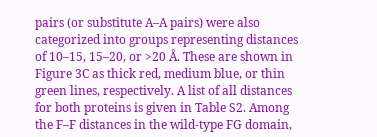pairs (or substitute A–A pairs) were also categorized into groups representing distances of 10–15, 15–20, or >20 Å. These are shown in Figure 3C as thick red, medium blue, or thin green lines, respectively. A list of all distances for both proteins is given in Table S2. Among the F–F distances in the wild-type FG domain,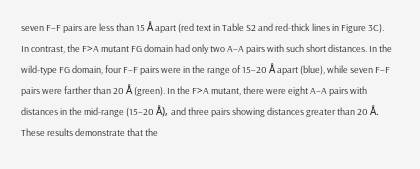seven F–F pairs are less than 15 Å apart (red text in Table S2 and red-thick lines in Figure 3C). In contrast, the F>A mutant FG domain had only two A–A pairs with such short distances. In the wild-type FG domain, four F–F pairs were in the range of 15–20 Å apart (blue), while seven F–F pairs were farther than 20 Å (green). In the F>A mutant, there were eight A–A pairs with distances in the mid-range (15–20 Å), and three pairs showing distances greater than 20 Å. These results demonstrate that the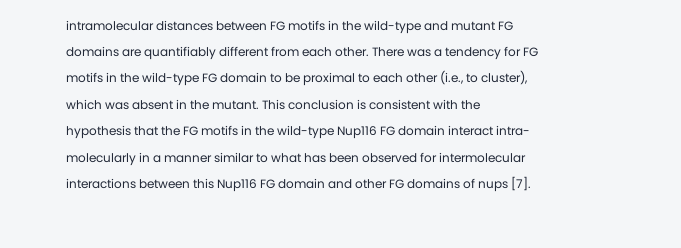intramolecular distances between FG motifs in the wild-type and mutant FG domains are quantifiably different from each other. There was a tendency for FG motifs in the wild-type FG domain to be proximal to each other (i.e., to cluster), which was absent in the mutant. This conclusion is consistent with the hypothesis that the FG motifs in the wild-type Nup116 FG domain interact intra-molecularly in a manner similar to what has been observed for intermolecular interactions between this Nup116 FG domain and other FG domains of nups [7].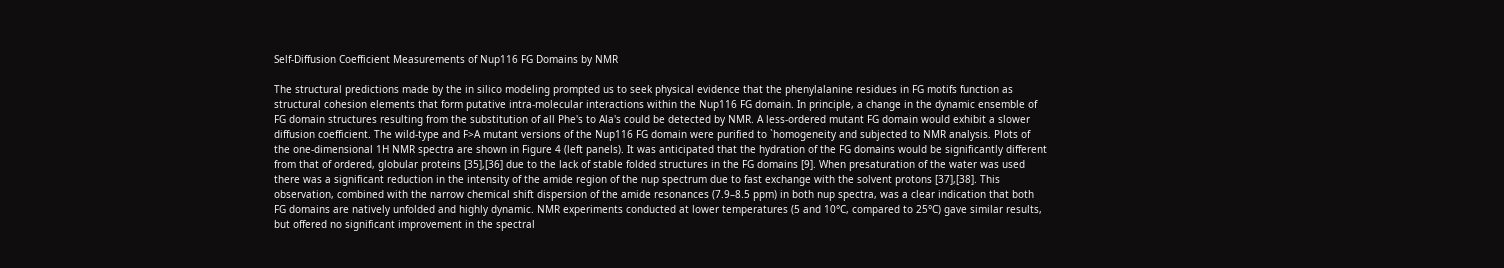Self-Diffusion Coefficient Measurements of Nup116 FG Domains by NMR

The structural predictions made by the in silico modeling prompted us to seek physical evidence that the phenylalanine residues in FG motifs function as structural cohesion elements that form putative intra-molecular interactions within the Nup116 FG domain. In principle, a change in the dynamic ensemble of FG domain structures resulting from the substitution of all Phe's to Ala's could be detected by NMR. A less-ordered mutant FG domain would exhibit a slower diffusion coefficient. The wild-type and F>A mutant versions of the Nup116 FG domain were purified to `homogeneity and subjected to NMR analysis. Plots of the one-dimensional 1H NMR spectra are shown in Figure 4 (left panels). It was anticipated that the hydration of the FG domains would be significantly different from that of ordered, globular proteins [35],[36] due to the lack of stable folded structures in the FG domains [9]. When presaturation of the water was used there was a significant reduction in the intensity of the amide region of the nup spectrum due to fast exchange with the solvent protons [37],[38]. This observation, combined with the narrow chemical shift dispersion of the amide resonances (7.9–8.5 ppm) in both nup spectra, was a clear indication that both FG domains are natively unfolded and highly dynamic. NMR experiments conducted at lower temperatures (5 and 10°C, compared to 25°C) gave similar results, but offered no significant improvement in the spectral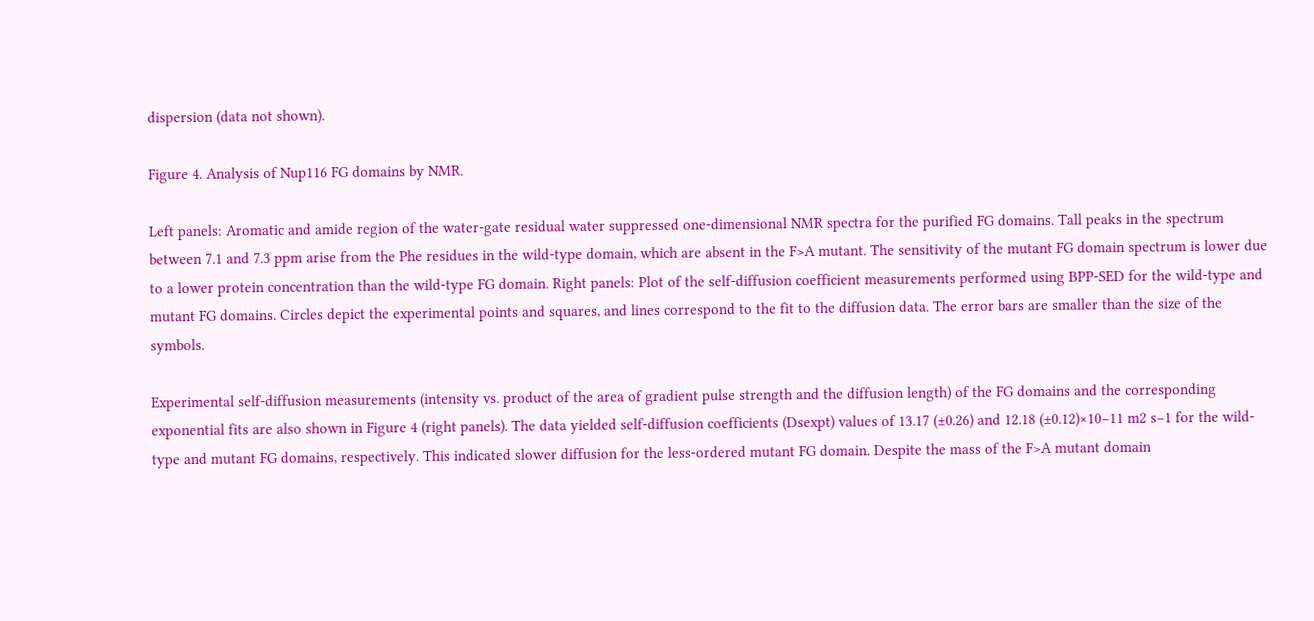dispersion (data not shown).

Figure 4. Analysis of Nup116 FG domains by NMR.

Left panels: Aromatic and amide region of the water-gate residual water suppressed one-dimensional NMR spectra for the purified FG domains. Tall peaks in the spectrum between 7.1 and 7.3 ppm arise from the Phe residues in the wild-type domain, which are absent in the F>A mutant. The sensitivity of the mutant FG domain spectrum is lower due to a lower protein concentration than the wild-type FG domain. Right panels: Plot of the self-diffusion coefficient measurements performed using BPP-SED for the wild-type and mutant FG domains. Circles depict the experimental points and squares, and lines correspond to the fit to the diffusion data. The error bars are smaller than the size of the symbols.

Experimental self-diffusion measurements (intensity vs. product of the area of gradient pulse strength and the diffusion length) of the FG domains and the corresponding exponential fits are also shown in Figure 4 (right panels). The data yielded self-diffusion coefficients (Dsexpt) values of 13.17 (±0.26) and 12.18 (±0.12)×10−11 m2 s−1 for the wild-type and mutant FG domains, respectively. This indicated slower diffusion for the less-ordered mutant FG domain. Despite the mass of the F>A mutant domain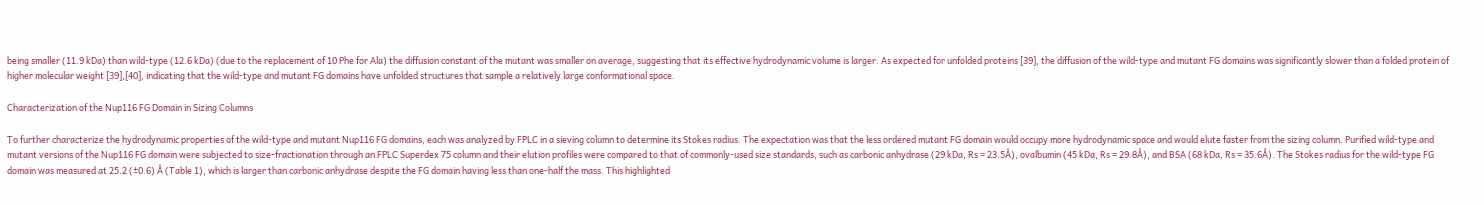being smaller (11.9 kDa) than wild-type (12.6 kDa) (due to the replacement of 10 Phe for Ala) the diffusion constant of the mutant was smaller on average, suggesting that its effective hydrodynamic volume is larger. As expected for unfolded proteins [39], the diffusion of the wild-type and mutant FG domains was significantly slower than a folded protein of higher molecular weight [39],[40], indicating that the wild-type and mutant FG domains have unfolded structures that sample a relatively large conformational space.

Characterization of the Nup116 FG Domain in Sizing Columns

To further characterize the hydrodynamic properties of the wild-type and mutant Nup116 FG domains, each was analyzed by FPLC in a sieving column to determine its Stokes radius. The expectation was that the less ordered mutant FG domain would occupy more hydrodynamic space and would elute faster from the sizing column. Purified wild-type and mutant versions of the Nup116 FG domain were subjected to size-fractionation through an FPLC Superdex 75 column and their elution profiles were compared to that of commonly-used size standards, such as carbonic anhydrase (29 kDa, Rs = 23.5Å), ovalbumin (45 kDa, Rs = 29.8Å), and BSA (68 kDa, Rs = 35.6Å). The Stokes radius for the wild-type FG domain was measured at 25.2 (±0.6) Å (Table 1), which is larger than carbonic anhydrase despite the FG domain having less than one-half the mass. This highlighted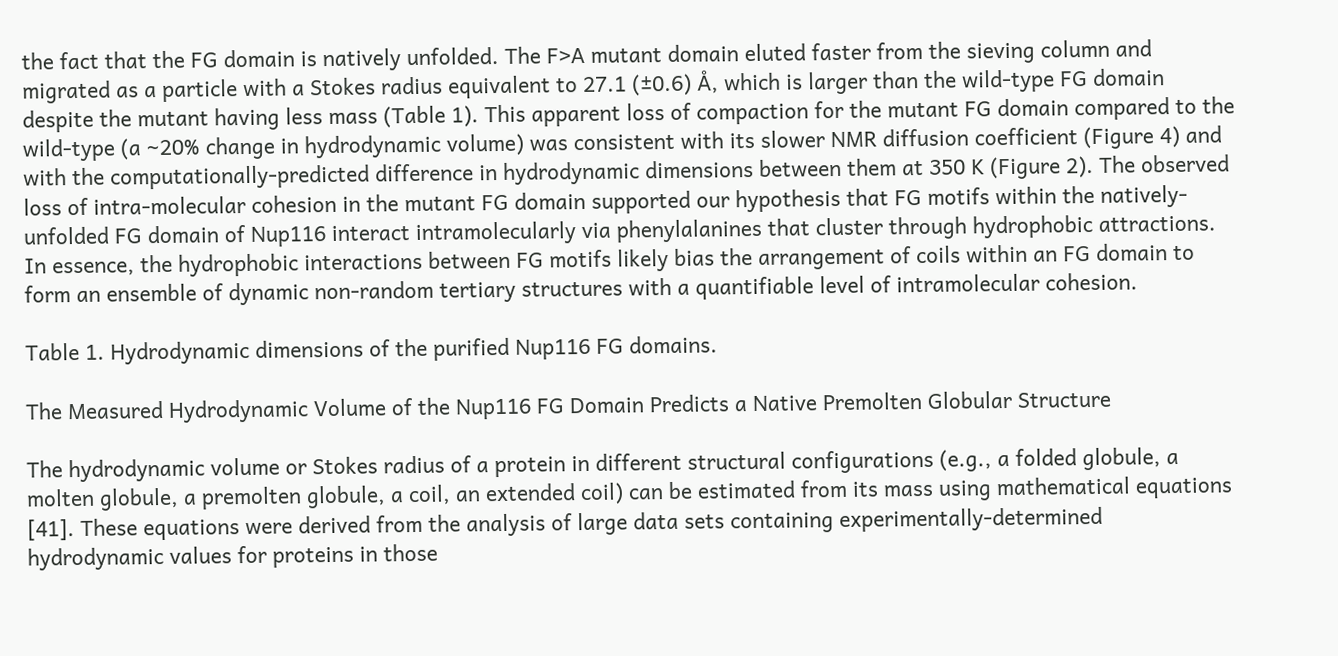the fact that the FG domain is natively unfolded. The F>A mutant domain eluted faster from the sieving column and migrated as a particle with a Stokes radius equivalent to 27.1 (±0.6) Å, which is larger than the wild-type FG domain despite the mutant having less mass (Table 1). This apparent loss of compaction for the mutant FG domain compared to the wild-type (a ∼20% change in hydrodynamic volume) was consistent with its slower NMR diffusion coefficient (Figure 4) and with the computationally-predicted difference in hydrodynamic dimensions between them at 350 K (Figure 2). The observed loss of intra-molecular cohesion in the mutant FG domain supported our hypothesis that FG motifs within the natively-unfolded FG domain of Nup116 interact intramolecularly via phenylalanines that cluster through hydrophobic attractions. In essence, the hydrophobic interactions between FG motifs likely bias the arrangement of coils within an FG domain to form an ensemble of dynamic non-random tertiary structures with a quantifiable level of intramolecular cohesion.

Table 1. Hydrodynamic dimensions of the purified Nup116 FG domains.

The Measured Hydrodynamic Volume of the Nup116 FG Domain Predicts a Native Premolten Globular Structure

The hydrodynamic volume or Stokes radius of a protein in different structural configurations (e.g., a folded globule, a molten globule, a premolten globule, a coil, an extended coil) can be estimated from its mass using mathematical equations [41]. These equations were derived from the analysis of large data sets containing experimentally-determined hydrodynamic values for proteins in those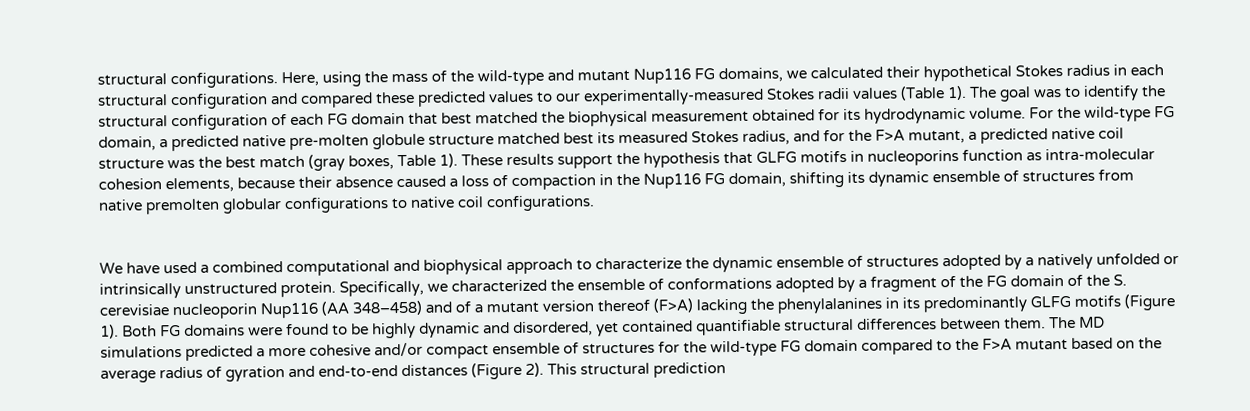structural configurations. Here, using the mass of the wild-type and mutant Nup116 FG domains, we calculated their hypothetical Stokes radius in each structural configuration and compared these predicted values to our experimentally-measured Stokes radii values (Table 1). The goal was to identify the structural configuration of each FG domain that best matched the biophysical measurement obtained for its hydrodynamic volume. For the wild-type FG domain, a predicted native pre-molten globule structure matched best its measured Stokes radius, and for the F>A mutant, a predicted native coil structure was the best match (gray boxes, Table 1). These results support the hypothesis that GLFG motifs in nucleoporins function as intra-molecular cohesion elements, because their absence caused a loss of compaction in the Nup116 FG domain, shifting its dynamic ensemble of structures from native premolten globular configurations to native coil configurations.


We have used a combined computational and biophysical approach to characterize the dynamic ensemble of structures adopted by a natively unfolded or intrinsically unstructured protein. Specifically, we characterized the ensemble of conformations adopted by a fragment of the FG domain of the S. cerevisiae nucleoporin Nup116 (AA 348–458) and of a mutant version thereof (F>A) lacking the phenylalanines in its predominantly GLFG motifs (Figure 1). Both FG domains were found to be highly dynamic and disordered, yet contained quantifiable structural differences between them. The MD simulations predicted a more cohesive and/or compact ensemble of structures for the wild-type FG domain compared to the F>A mutant based on the average radius of gyration and end-to-end distances (Figure 2). This structural prediction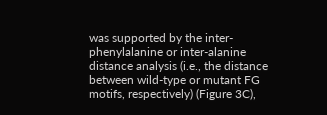was supported by the inter-phenylalanine or inter-alanine distance analysis (i.e., the distance between wild-type or mutant FG motifs, respectively) (Figure 3C),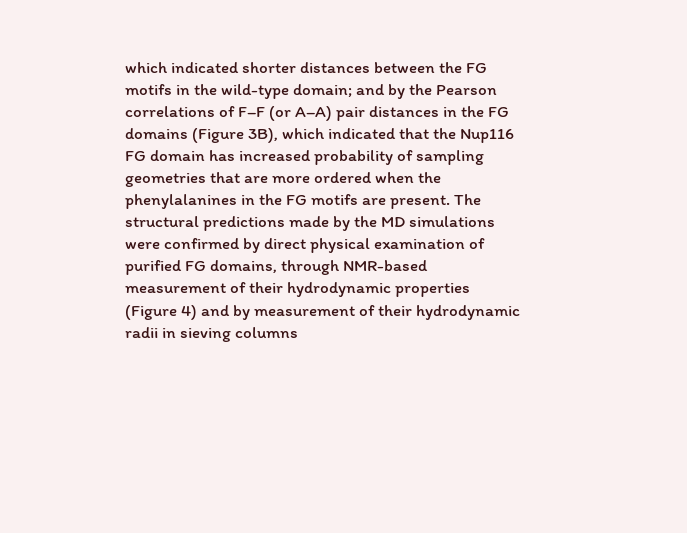which indicated shorter distances between the FG motifs in the wild-type domain; and by the Pearson correlations of F–F (or A–A) pair distances in the FG domains (Figure 3B), which indicated that the Nup116 FG domain has increased probability of sampling geometries that are more ordered when the phenylalanines in the FG motifs are present. The structural predictions made by the MD simulations were confirmed by direct physical examination of purified FG domains, through NMR-based measurement of their hydrodynamic properties (Figure 4) and by measurement of their hydrodynamic radii in sieving columns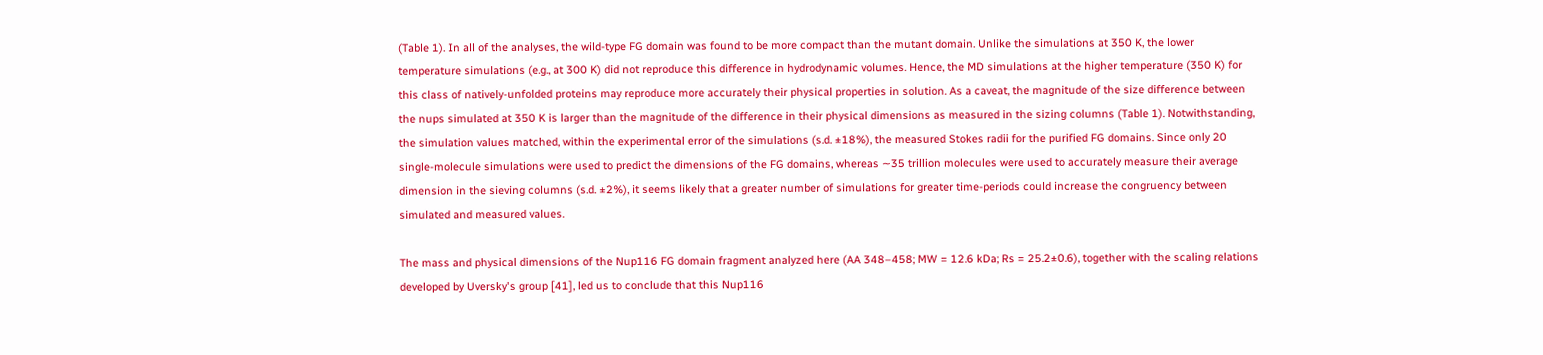(Table 1). In all of the analyses, the wild-type FG domain was found to be more compact than the mutant domain. Unlike the simulations at 350 K, the lower temperature simulations (e.g., at 300 K) did not reproduce this difference in hydrodynamic volumes. Hence, the MD simulations at the higher temperature (350 K) for this class of natively-unfolded proteins may reproduce more accurately their physical properties in solution. As a caveat, the magnitude of the size difference between the nups simulated at 350 K is larger than the magnitude of the difference in their physical dimensions as measured in the sizing columns (Table 1). Notwithstanding, the simulation values matched, within the experimental error of the simulations (s.d. ±18%), the measured Stokes radii for the purified FG domains. Since only 20 single-molecule simulations were used to predict the dimensions of the FG domains, whereas ∼35 trillion molecules were used to accurately measure their average dimension in the sieving columns (s.d. ±2%), it seems likely that a greater number of simulations for greater time-periods could increase the congruency between simulated and measured values.

The mass and physical dimensions of the Nup116 FG domain fragment analyzed here (AA 348–458; MW = 12.6 kDa; Rs = 25.2±0.6), together with the scaling relations developed by Uversky's group [41], led us to conclude that this Nup116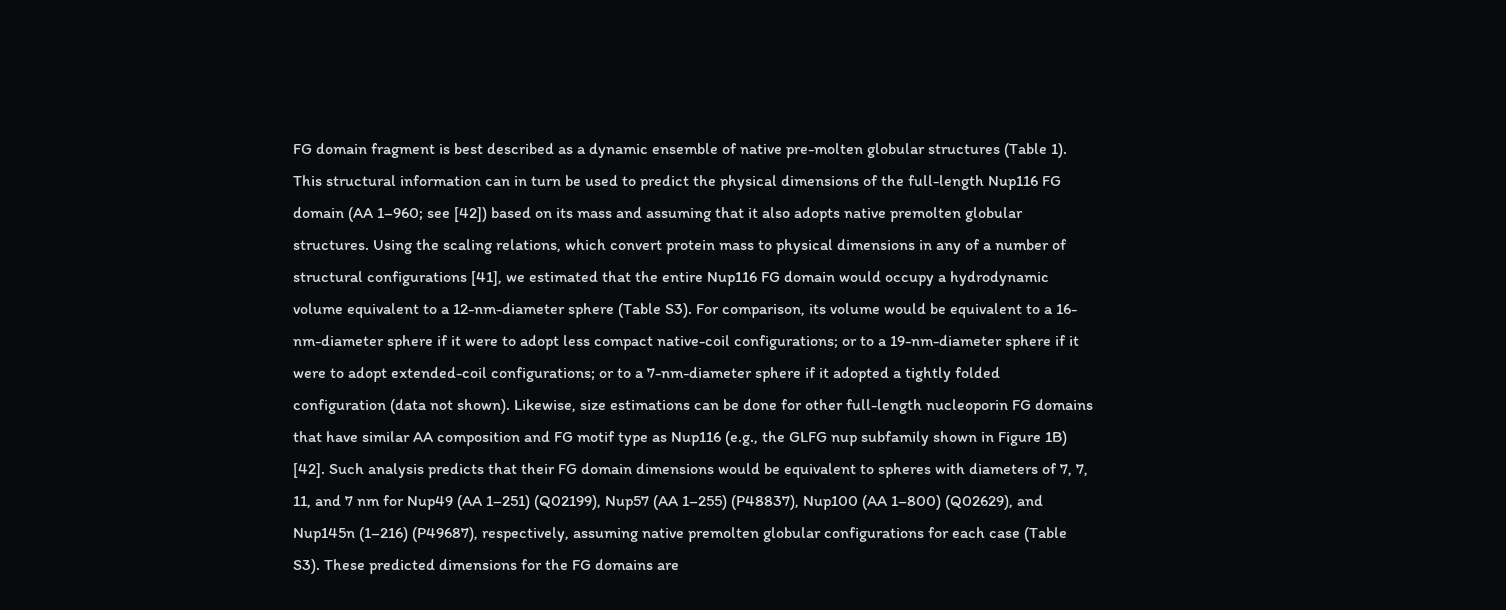FG domain fragment is best described as a dynamic ensemble of native pre-molten globular structures (Table 1). This structural information can in turn be used to predict the physical dimensions of the full-length Nup116 FG domain (AA 1–960; see [42]) based on its mass and assuming that it also adopts native premolten globular structures. Using the scaling relations, which convert protein mass to physical dimensions in any of a number of structural configurations [41], we estimated that the entire Nup116 FG domain would occupy a hydrodynamic volume equivalent to a 12-nm-diameter sphere (Table S3). For comparison, its volume would be equivalent to a 16-nm-diameter sphere if it were to adopt less compact native-coil configurations; or to a 19-nm-diameter sphere if it were to adopt extended-coil configurations; or to a 7-nm-diameter sphere if it adopted a tightly folded configuration (data not shown). Likewise, size estimations can be done for other full-length nucleoporin FG domains that have similar AA composition and FG motif type as Nup116 (e.g., the GLFG nup subfamily shown in Figure 1B) [42]. Such analysis predicts that their FG domain dimensions would be equivalent to spheres with diameters of 7, 7, 11, and 7 nm for Nup49 (AA 1–251) (Q02199), Nup57 (AA 1–255) (P48837), Nup100 (AA 1–800) (Q02629), and Nup145n (1–216) (P49687), respectively, assuming native premolten globular configurations for each case (Table S3). These predicted dimensions for the FG domains are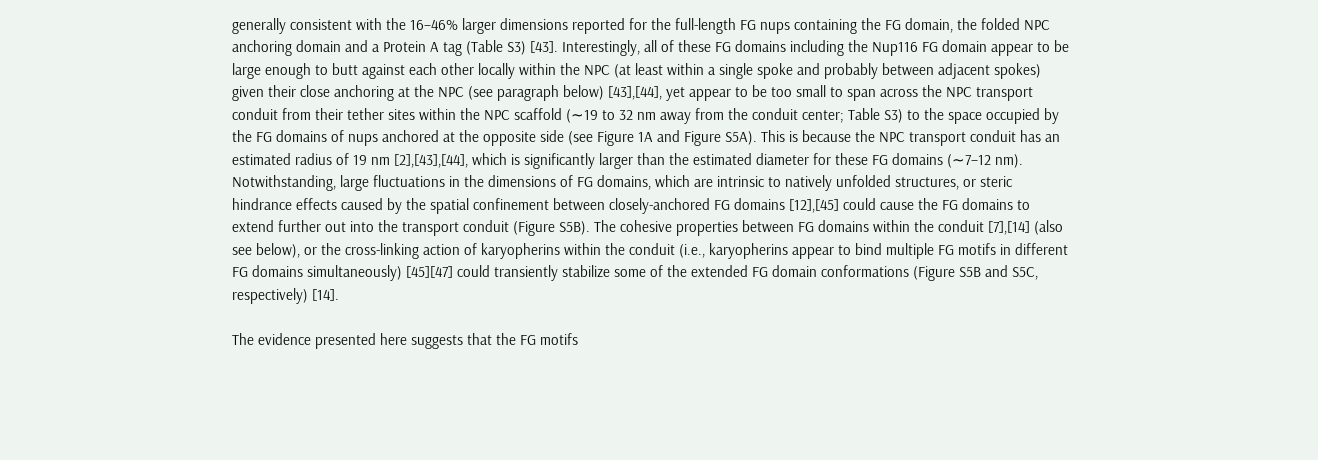generally consistent with the 16–46% larger dimensions reported for the full-length FG nups containing the FG domain, the folded NPC anchoring domain and a Protein A tag (Table S3) [43]. Interestingly, all of these FG domains including the Nup116 FG domain appear to be large enough to butt against each other locally within the NPC (at least within a single spoke and probably between adjacent spokes) given their close anchoring at the NPC (see paragraph below) [43],[44], yet appear to be too small to span across the NPC transport conduit from their tether sites within the NPC scaffold (∼19 to 32 nm away from the conduit center; Table S3) to the space occupied by the FG domains of nups anchored at the opposite side (see Figure 1A and Figure S5A). This is because the NPC transport conduit has an estimated radius of 19 nm [2],[43],[44], which is significantly larger than the estimated diameter for these FG domains (∼7–12 nm). Notwithstanding, large fluctuations in the dimensions of FG domains, which are intrinsic to natively unfolded structures, or steric hindrance effects caused by the spatial confinement between closely-anchored FG domains [12],[45] could cause the FG domains to extend further out into the transport conduit (Figure S5B). The cohesive properties between FG domains within the conduit [7],[14] (also see below), or the cross-linking action of karyopherins within the conduit (i.e., karyopherins appear to bind multiple FG motifs in different FG domains simultaneously) [45][47] could transiently stabilize some of the extended FG domain conformations (Figure S5B and S5C, respectively) [14].

The evidence presented here suggests that the FG motifs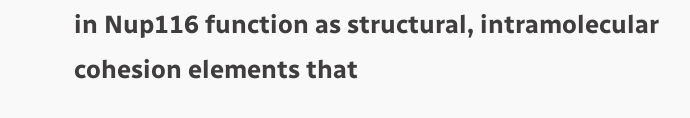in Nup116 function as structural, intramolecular cohesion elements that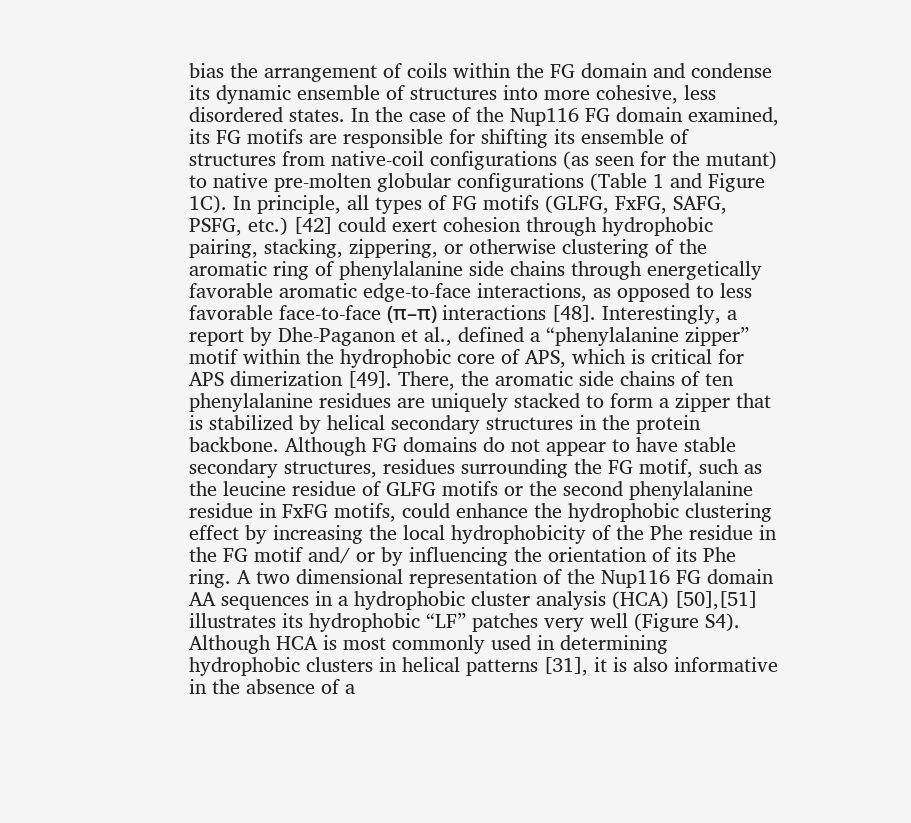bias the arrangement of coils within the FG domain and condense its dynamic ensemble of structures into more cohesive, less disordered states. In the case of the Nup116 FG domain examined, its FG motifs are responsible for shifting its ensemble of structures from native-coil configurations (as seen for the mutant) to native pre-molten globular configurations (Table 1 and Figure 1C). In principle, all types of FG motifs (GLFG, FxFG, SAFG, PSFG, etc.) [42] could exert cohesion through hydrophobic pairing, stacking, zippering, or otherwise clustering of the aromatic ring of phenylalanine side chains through energetically favorable aromatic edge-to-face interactions, as opposed to less favorable face-to-face (π–π) interactions [48]. Interestingly, a report by Dhe-Paganon et al., defined a “phenylalanine zipper” motif within the hydrophobic core of APS, which is critical for APS dimerization [49]. There, the aromatic side chains of ten phenylalanine residues are uniquely stacked to form a zipper that is stabilized by helical secondary structures in the protein backbone. Although FG domains do not appear to have stable secondary structures, residues surrounding the FG motif, such as the leucine residue of GLFG motifs or the second phenylalanine residue in FxFG motifs, could enhance the hydrophobic clustering effect by increasing the local hydrophobicity of the Phe residue in the FG motif and/ or by influencing the orientation of its Phe ring. A two dimensional representation of the Nup116 FG domain AA sequences in a hydrophobic cluster analysis (HCA) [50],[51] illustrates its hydrophobic “LF” patches very well (Figure S4). Although HCA is most commonly used in determining hydrophobic clusters in helical patterns [31], it is also informative in the absence of a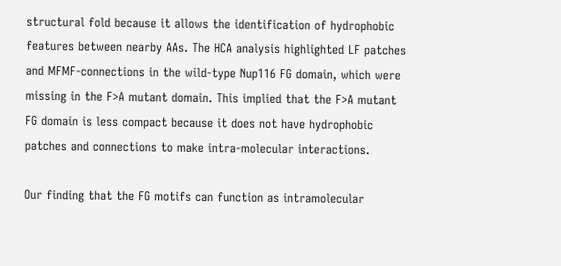structural fold because it allows the identification of hydrophobic features between nearby AAs. The HCA analysis highlighted LF patches and MFMF-connections in the wild-type Nup116 FG domain, which were missing in the F>A mutant domain. This implied that the F>A mutant FG domain is less compact because it does not have hydrophobic patches and connections to make intra-molecular interactions.

Our finding that the FG motifs can function as intramolecular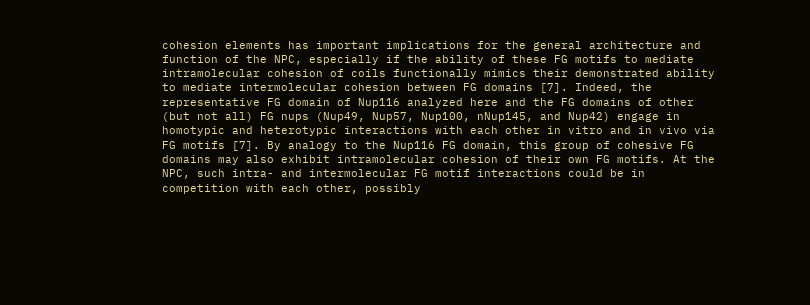cohesion elements has important implications for the general architecture and function of the NPC, especially if the ability of these FG motifs to mediate intramolecular cohesion of coils functionally mimics their demonstrated ability to mediate intermolecular cohesion between FG domains [7]. Indeed, the representative FG domain of Nup116 analyzed here and the FG domains of other (but not all) FG nups (Nup49, Nup57, Nup100, nNup145, and Nup42) engage in homotypic and heterotypic interactions with each other in vitro and in vivo via FG motifs [7]. By analogy to the Nup116 FG domain, this group of cohesive FG domains may also exhibit intramolecular cohesion of their own FG motifs. At the NPC, such intra- and intermolecular FG motif interactions could be in competition with each other, possibly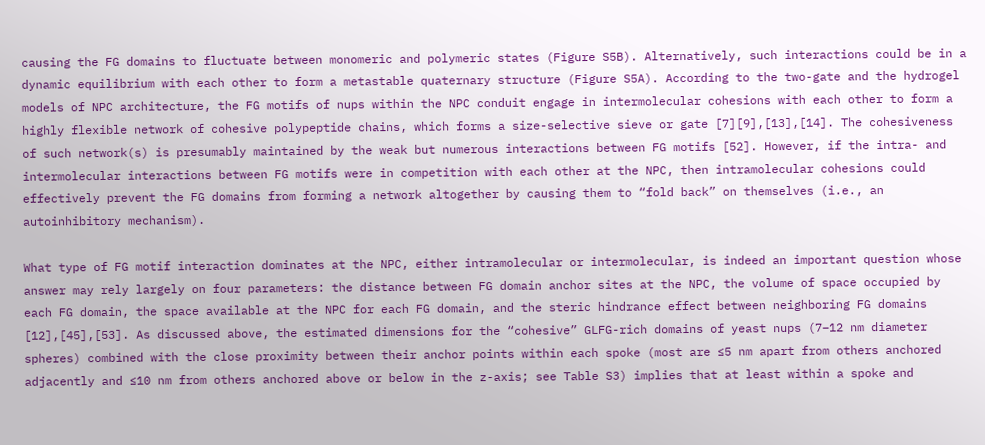causing the FG domains to fluctuate between monomeric and polymeric states (Figure S5B). Alternatively, such interactions could be in a dynamic equilibrium with each other to form a metastable quaternary structure (Figure S5A). According to the two-gate and the hydrogel models of NPC architecture, the FG motifs of nups within the NPC conduit engage in intermolecular cohesions with each other to form a highly flexible network of cohesive polypeptide chains, which forms a size-selective sieve or gate [7][9],[13],[14]. The cohesiveness of such network(s) is presumably maintained by the weak but numerous interactions between FG motifs [52]. However, if the intra- and intermolecular interactions between FG motifs were in competition with each other at the NPC, then intramolecular cohesions could effectively prevent the FG domains from forming a network altogether by causing them to “fold back” on themselves (i.e., an autoinhibitory mechanism).

What type of FG motif interaction dominates at the NPC, either intramolecular or intermolecular, is indeed an important question whose answer may rely largely on four parameters: the distance between FG domain anchor sites at the NPC, the volume of space occupied by each FG domain, the space available at the NPC for each FG domain, and the steric hindrance effect between neighboring FG domains [12],[45],[53]. As discussed above, the estimated dimensions for the “cohesive” GLFG-rich domains of yeast nups (7–12 nm diameter spheres) combined with the close proximity between their anchor points within each spoke (most are ≤5 nm apart from others anchored adjacently and ≤10 nm from others anchored above or below in the z-axis; see Table S3) implies that at least within a spoke and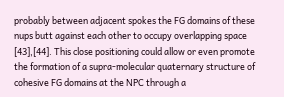probably between adjacent spokes the FG domains of these nups butt against each other to occupy overlapping space [43],[44]. This close positioning could allow or even promote the formation of a supra-molecular quaternary structure of cohesive FG domains at the NPC through a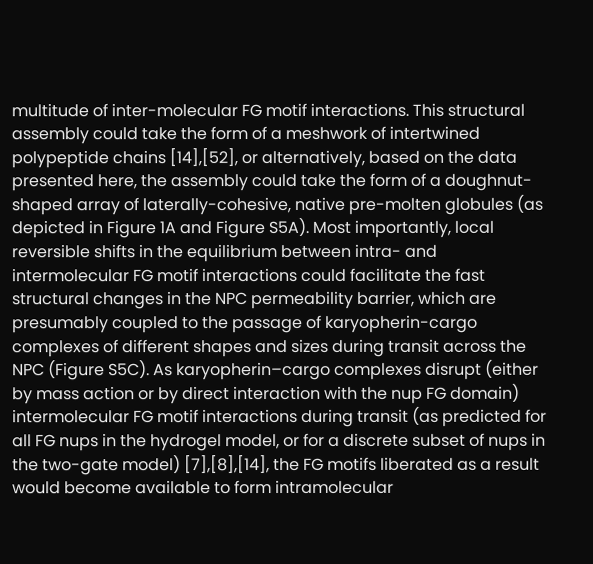multitude of inter-molecular FG motif interactions. This structural assembly could take the form of a meshwork of intertwined polypeptide chains [14],[52], or alternatively, based on the data presented here, the assembly could take the form of a doughnut-shaped array of laterally-cohesive, native pre-molten globules (as depicted in Figure 1A and Figure S5A). Most importantly, local reversible shifts in the equilibrium between intra- and intermolecular FG motif interactions could facilitate the fast structural changes in the NPC permeability barrier, which are presumably coupled to the passage of karyopherin-cargo complexes of different shapes and sizes during transit across the NPC (Figure S5C). As karyopherin–cargo complexes disrupt (either by mass action or by direct interaction with the nup FG domain) intermolecular FG motif interactions during transit (as predicted for all FG nups in the hydrogel model, or for a discrete subset of nups in the two-gate model) [7],[8],[14], the FG motifs liberated as a result would become available to form intramolecular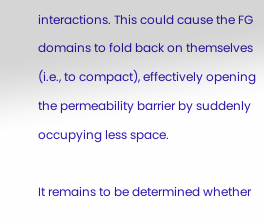interactions. This could cause the FG domains to fold back on themselves (i.e., to compact), effectively opening the permeability barrier by suddenly occupying less space.

It remains to be determined whether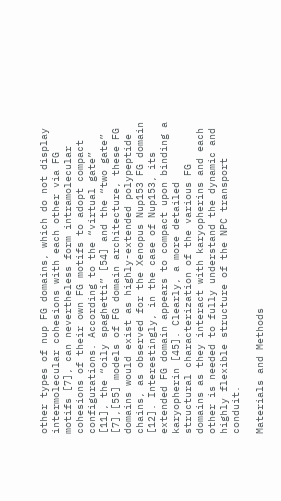other types of nup FG domains, which do not display intermolecular cohesions with each other via FG motifs [7], can nevertheless form intramolecular cohesions of their own FG motifs to adopt compact configurations. According to the “virtual gate” [11], the “oily spaghetti” [54] and the “two gate” [7],[55] models of FG domain architecture, these FG domains would exist as highly-extended polypeptide chains, as observed for the Xenopus Nup153 FG domain [12]. Interestingly, in the case of Nup153, its extended FG domain appears to compact upon binding a karyopherin [45]. Clearly, a more detailed structural characterization of the various FG domains as they interact with karyopherins and each other is needed to fully understand the dynamic and highly flexible structure of the NPC transport conduit.

Materials and Methods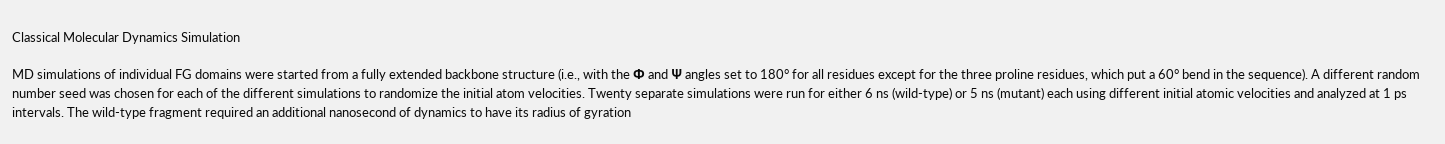Classical Molecular Dynamics Simulation

MD simulations of individual FG domains were started from a fully extended backbone structure (i.e., with the Φ and Ψ angles set to 180° for all residues except for the three proline residues, which put a 60° bend in the sequence). A different random number seed was chosen for each of the different simulations to randomize the initial atom velocities. Twenty separate simulations were run for either 6 ns (wild-type) or 5 ns (mutant) each using different initial atomic velocities and analyzed at 1 ps intervals. The wild-type fragment required an additional nanosecond of dynamics to have its radius of gyration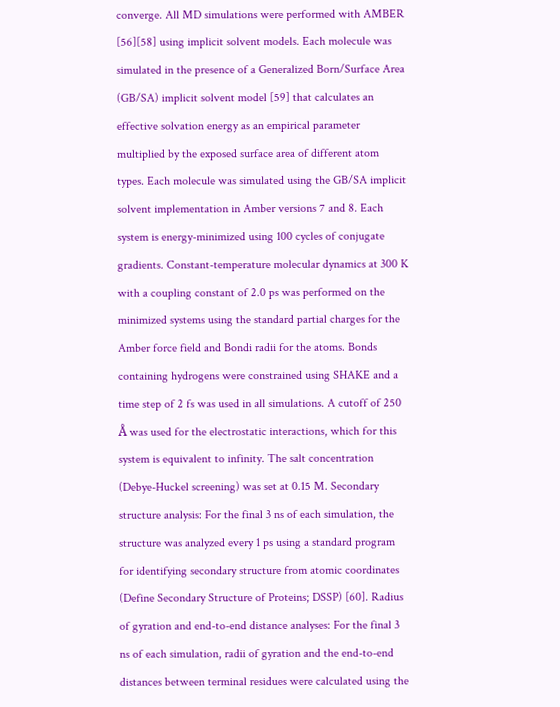converge. All MD simulations were performed with AMBER [56][58] using implicit solvent models. Each molecule was simulated in the presence of a Generalized Born/Surface Area (GB/SA) implicit solvent model [59] that calculates an effective solvation energy as an empirical parameter multiplied by the exposed surface area of different atom types. Each molecule was simulated using the GB/SA implicit solvent implementation in Amber versions 7 and 8. Each system is energy-minimized using 100 cycles of conjugate gradients. Constant-temperature molecular dynamics at 300 K with a coupling constant of 2.0 ps was performed on the minimized systems using the standard partial charges for the Amber force field and Bondi radii for the atoms. Bonds containing hydrogens were constrained using SHAKE and a time step of 2 fs was used in all simulations. A cutoff of 250 Å was used for the electrostatic interactions, which for this system is equivalent to infinity. The salt concentration (Debye-Huckel screening) was set at 0.15 M. Secondary structure analysis: For the final 3 ns of each simulation, the structure was analyzed every 1 ps using a standard program for identifying secondary structure from atomic coordinates (Define Secondary Structure of Proteins; DSSP) [60]. Radius of gyration and end-to-end distance analyses: For the final 3 ns of each simulation, radii of gyration and the end-to-end distances between terminal residues were calculated using the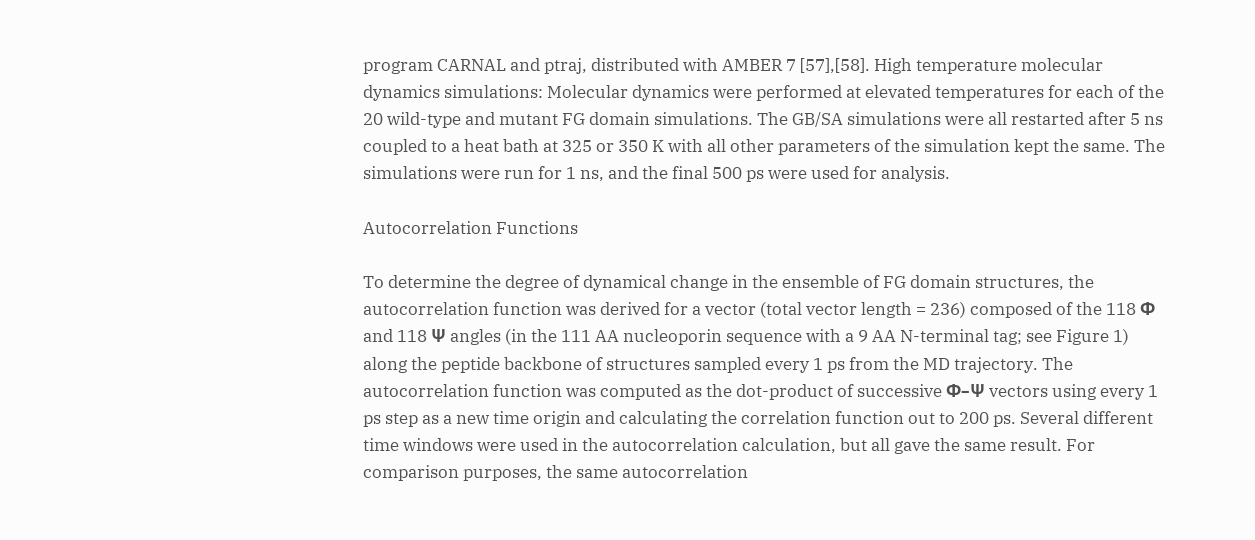program CARNAL and ptraj, distributed with AMBER 7 [57],[58]. High temperature molecular dynamics simulations: Molecular dynamics were performed at elevated temperatures for each of the 20 wild-type and mutant FG domain simulations. The GB/SA simulations were all restarted after 5 ns coupled to a heat bath at 325 or 350 K with all other parameters of the simulation kept the same. The simulations were run for 1 ns, and the final 500 ps were used for analysis.

Autocorrelation Functions

To determine the degree of dynamical change in the ensemble of FG domain structures, the autocorrelation function was derived for a vector (total vector length = 236) composed of the 118 Φ and 118 Ψ angles (in the 111 AA nucleoporin sequence with a 9 AA N-terminal tag; see Figure 1) along the peptide backbone of structures sampled every 1 ps from the MD trajectory. The autocorrelation function was computed as the dot-product of successive Φ–Ψ vectors using every 1 ps step as a new time origin and calculating the correlation function out to 200 ps. Several different time windows were used in the autocorrelation calculation, but all gave the same result. For comparison purposes, the same autocorrelation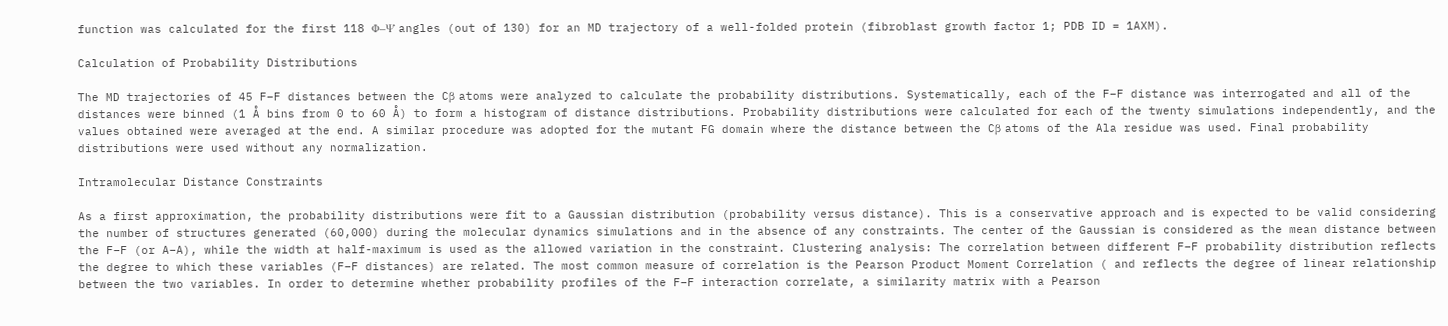function was calculated for the first 118 Φ–Ψ angles (out of 130) for an MD trajectory of a well-folded protein (fibroblast growth factor 1; PDB ID = 1AXM).

Calculation of Probability Distributions

The MD trajectories of 45 F–F distances between the Cβ atoms were analyzed to calculate the probability distributions. Systematically, each of the F–F distance was interrogated and all of the distances were binned (1 Å bins from 0 to 60 Å) to form a histogram of distance distributions. Probability distributions were calculated for each of the twenty simulations independently, and the values obtained were averaged at the end. A similar procedure was adopted for the mutant FG domain where the distance between the Cβ atoms of the Ala residue was used. Final probability distributions were used without any normalization.

Intramolecular Distance Constraints

As a first approximation, the probability distributions were fit to a Gaussian distribution (probability versus distance). This is a conservative approach and is expected to be valid considering the number of structures generated (60,000) during the molecular dynamics simulations and in the absence of any constraints. The center of the Gaussian is considered as the mean distance between the F–F (or A–A), while the width at half-maximum is used as the allowed variation in the constraint. Clustering analysis: The correlation between different F–F probability distribution reflects the degree to which these variables (F–F distances) are related. The most common measure of correlation is the Pearson Product Moment Correlation ( and reflects the degree of linear relationship between the two variables. In order to determine whether probability profiles of the F–F interaction correlate, a similarity matrix with a Pearson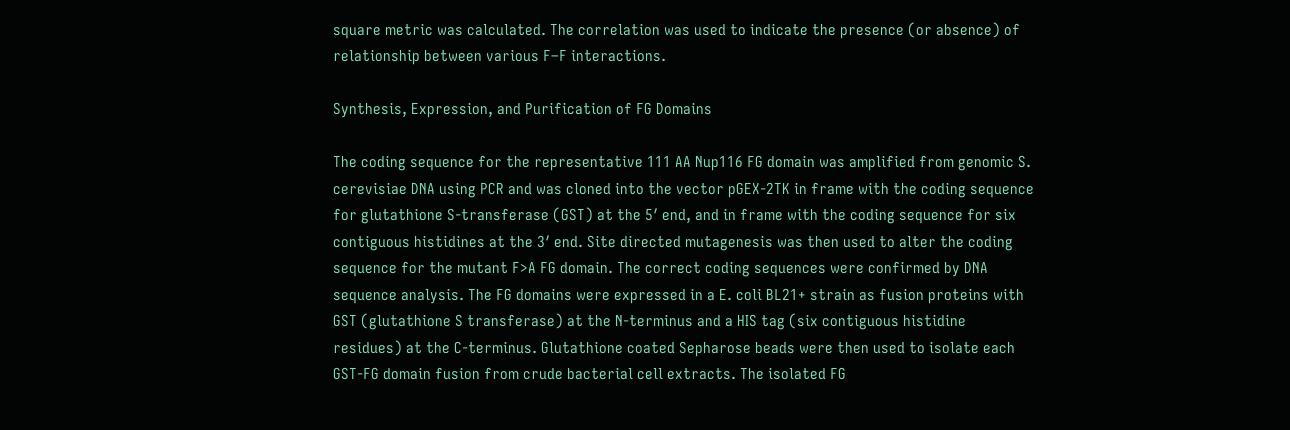square metric was calculated. The correlation was used to indicate the presence (or absence) of relationship between various F–F interactions.

Synthesis, Expression, and Purification of FG Domains

The coding sequence for the representative 111 AA Nup116 FG domain was amplified from genomic S. cerevisiae DNA using PCR and was cloned into the vector pGEX-2TK in frame with the coding sequence for glutathione S-transferase (GST) at the 5′ end, and in frame with the coding sequence for six contiguous histidines at the 3′ end. Site directed mutagenesis was then used to alter the coding sequence for the mutant F>A FG domain. The correct coding sequences were confirmed by DNA sequence analysis. The FG domains were expressed in a E. coli BL21+ strain as fusion proteins with GST (glutathione S transferase) at the N-terminus and a HIS tag (six contiguous histidine residues) at the C-terminus. Glutathione coated Sepharose beads were then used to isolate each GST-FG domain fusion from crude bacterial cell extracts. The isolated FG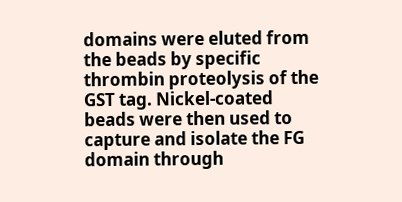domains were eluted from the beads by specific thrombin proteolysis of the GST tag. Nickel-coated beads were then used to capture and isolate the FG domain through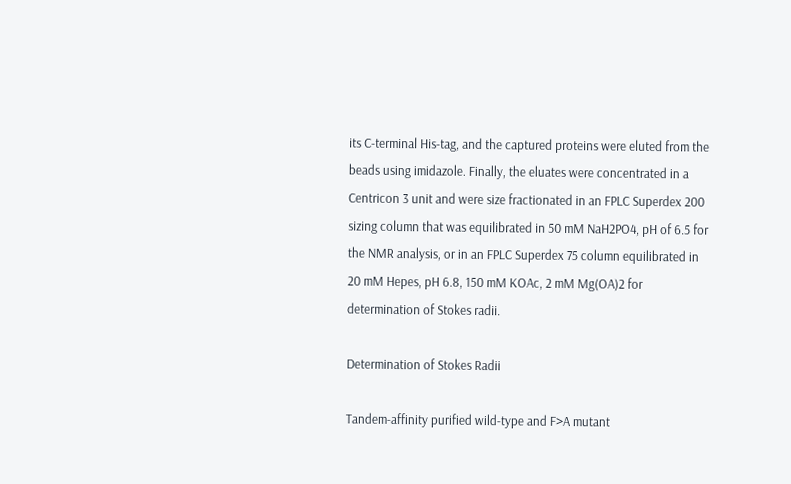its C-terminal His-tag, and the captured proteins were eluted from the beads using imidazole. Finally, the eluates were concentrated in a Centricon 3 unit and were size fractionated in an FPLC Superdex 200 sizing column that was equilibrated in 50 mM NaH2PO4, pH of 6.5 for the NMR analysis, or in an FPLC Superdex 75 column equilibrated in 20 mM Hepes, pH 6.8, 150 mM KOAc, 2 mM Mg(OA)2 for determination of Stokes radii.

Determination of Stokes Radii

Tandem-affinity purified wild-type and F>A mutant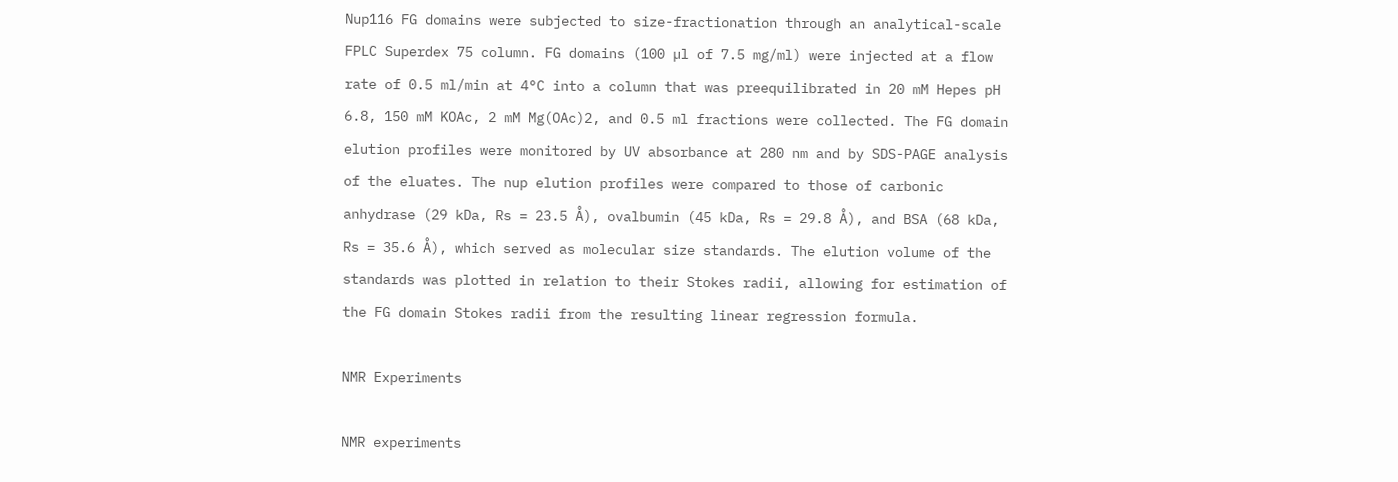Nup116 FG domains were subjected to size-fractionation through an analytical-scale FPLC Superdex 75 column. FG domains (100 µl of 7.5 mg/ml) were injected at a flow rate of 0.5 ml/min at 4°C into a column that was preequilibrated in 20 mM Hepes pH 6.8, 150 mM KOAc, 2 mM Mg(OAc)2, and 0.5 ml fractions were collected. The FG domain elution profiles were monitored by UV absorbance at 280 nm and by SDS-PAGE analysis of the eluates. The nup elution profiles were compared to those of carbonic anhydrase (29 kDa, Rs = 23.5 Å), ovalbumin (45 kDa, Rs = 29.8 Å), and BSA (68 kDa, Rs = 35.6 Å), which served as molecular size standards. The elution volume of the standards was plotted in relation to their Stokes radii, allowing for estimation of the FG domain Stokes radii from the resulting linear regression formula.

NMR Experiments

NMR experiments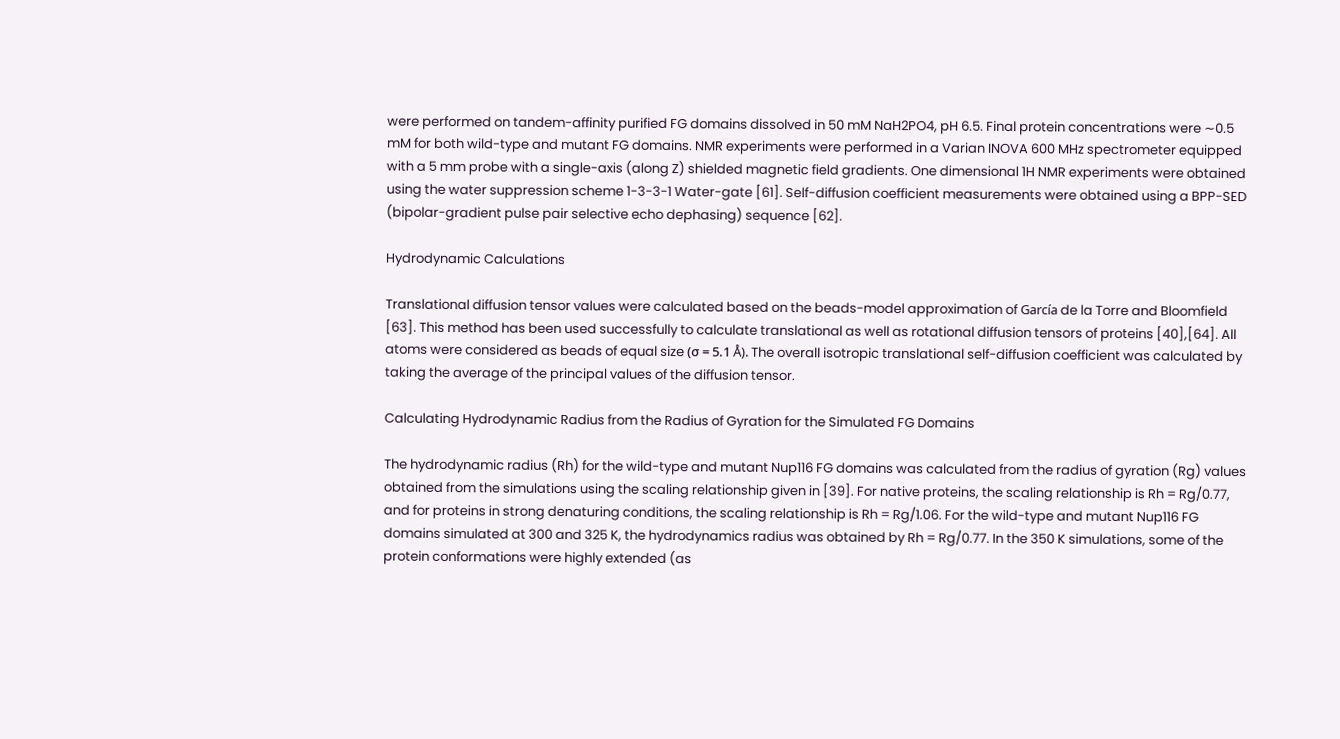were performed on tandem-affinity purified FG domains dissolved in 50 mM NaH2PO4, pH 6.5. Final protein concentrations were ∼0.5 mM for both wild-type and mutant FG domains. NMR experiments were performed in a Varian INOVA 600 MHz spectrometer equipped with a 5 mm probe with a single-axis (along Z) shielded magnetic field gradients. One dimensional 1H NMR experiments were obtained using the water suppression scheme 1-3-3-1 Water-gate [61]. Self-diffusion coefficient measurements were obtained using a BPP-SED (bipolar-gradient pulse pair selective echo dephasing) sequence [62].

Hydrodynamic Calculations

Translational diffusion tensor values were calculated based on the beads-model approximation of García de la Torre and Bloomfield [63]. This method has been used successfully to calculate translational as well as rotational diffusion tensors of proteins [40],[64]. All atoms were considered as beads of equal size (σ = 5.1 Å). The overall isotropic translational self-diffusion coefficient was calculated by taking the average of the principal values of the diffusion tensor.

Calculating Hydrodynamic Radius from the Radius of Gyration for the Simulated FG Domains

The hydrodynamic radius (Rh) for the wild-type and mutant Nup116 FG domains was calculated from the radius of gyration (Rg) values obtained from the simulations using the scaling relationship given in [39]. For native proteins, the scaling relationship is Rh = Rg/0.77, and for proteins in strong denaturing conditions, the scaling relationship is Rh = Rg/1.06. For the wild-type and mutant Nup116 FG domains simulated at 300 and 325 K, the hydrodynamics radius was obtained by Rh = Rg/0.77. In the 350 K simulations, some of the protein conformations were highly extended (as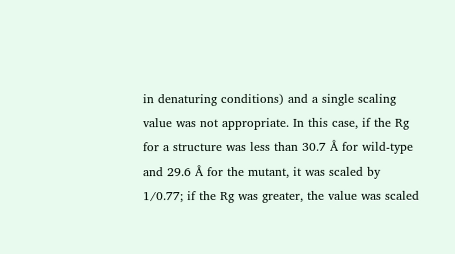in denaturing conditions) and a single scaling value was not appropriate. In this case, if the Rg for a structure was less than 30.7 Å for wild-type and 29.6 Å for the mutant, it was scaled by 1/0.77; if the Rg was greater, the value was scaled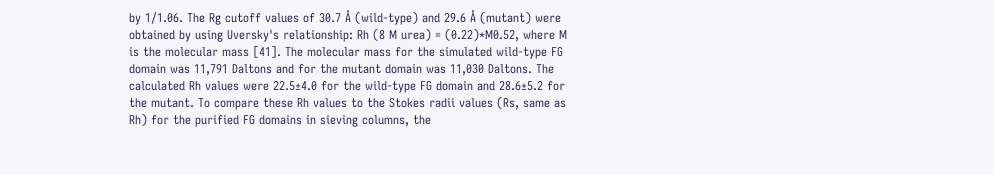by 1/1.06. The Rg cutoff values of 30.7 Å (wild-type) and 29.6 Å (mutant) were obtained by using Uversky's relationship: Rh (8 M urea) = (0.22)*M0.52, where M is the molecular mass [41]. The molecular mass for the simulated wild-type FG domain was 11,791 Daltons and for the mutant domain was 11,030 Daltons. The calculated Rh values were 22.5±4.0 for the wild-type FG domain and 28.6±5.2 for the mutant. To compare these Rh values to the Stokes radii values (Rs, same as Rh) for the purified FG domains in sieving columns, the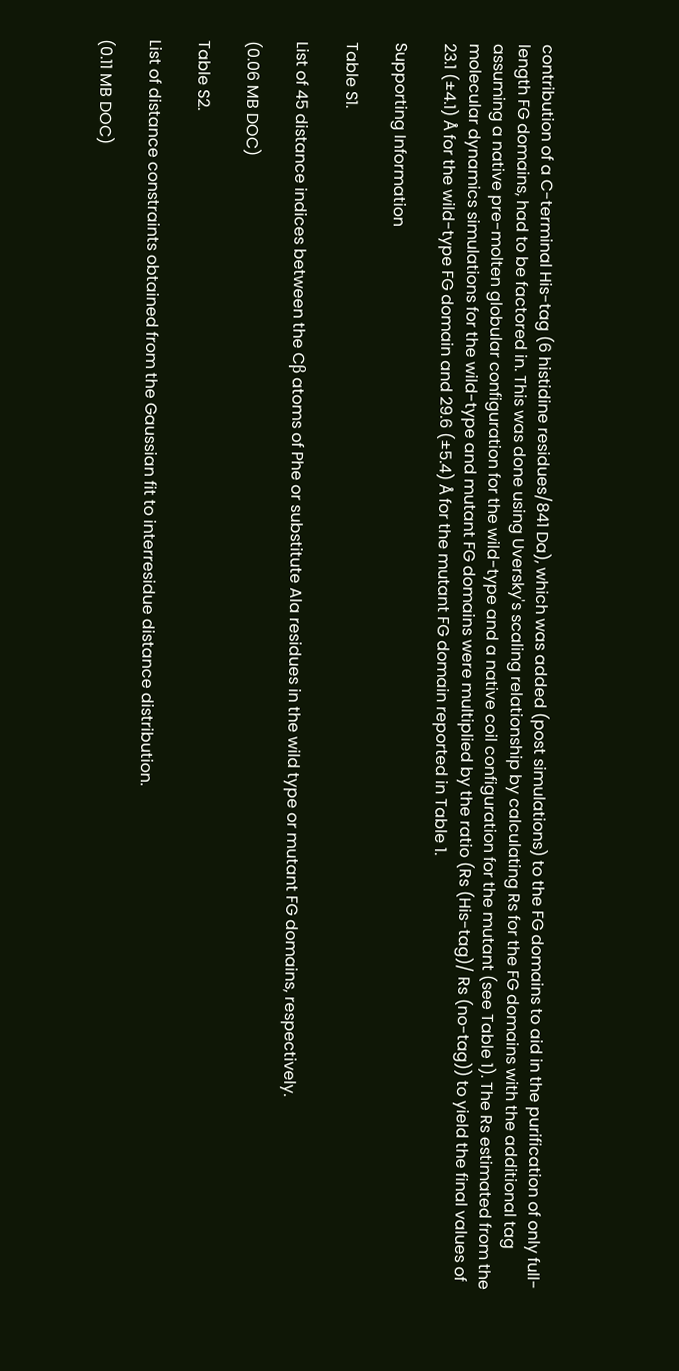contribution of a C-terminal His-tag (6 histidine residues/841 Da), which was added (post simulations) to the FG domains to aid in the purification of only full-length FG domains, had to be factored in. This was done using Uversky's scaling relationship by calculating Rs for the FG domains with the additional tag assuming a native pre-molten globular configuration for the wild-type and a native coil configuration for the mutant (see Table 1). The Rs estimated from the molecular dynamics simulations for the wild-type and mutant FG domains were multiplied by the ratio (Rs (His-tag)/ Rs (no-tag)) to yield the final values of 23.1 (±4.1) Å for the wild-type FG domain and 29.6 (±5.4) Å for the mutant FG domain reported in Table 1.

Supporting Information

Table S1.

List of 45 distance indices between the Cβ atoms of Phe or substitute Ala residues in the wild type or mutant FG domains, respectively.

(0.06 MB DOC)

Table S2.

List of distance constraints obtained from the Gaussian fit to interresidue distance distribution.

(0.11 MB DOC)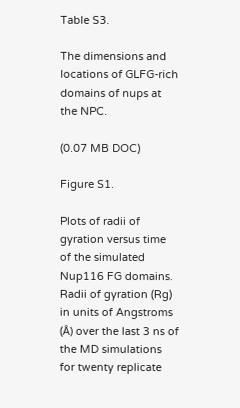Table S3.

The dimensions and locations of GLFG-rich domains of nups at the NPC.

(0.07 MB DOC)

Figure S1.

Plots of radii of gyration versus time of the simulated Nup116 FG domains. Radii of gyration (Rg) in units of Angstroms (Å) over the last 3 ns of the MD simulations for twenty replicate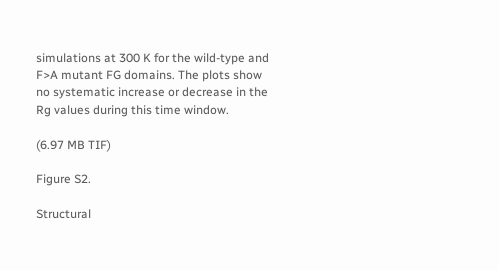simulations at 300 K for the wild-type and F>A mutant FG domains. The plots show no systematic increase or decrease in the Rg values during this time window.

(6.97 MB TIF)

Figure S2.

Structural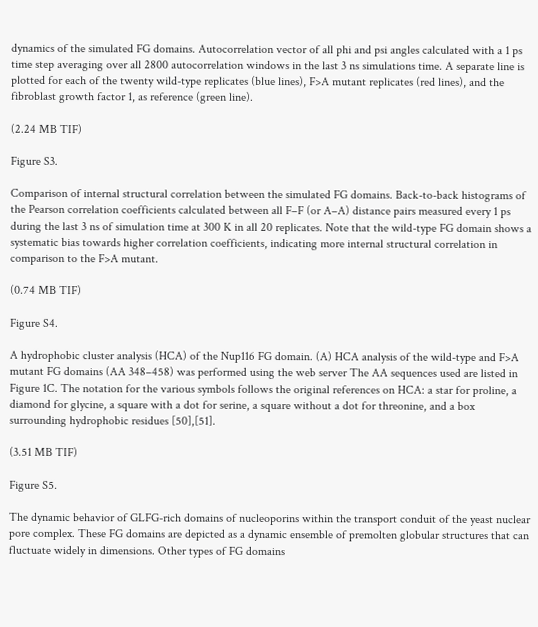dynamics of the simulated FG domains. Autocorrelation vector of all phi and psi angles calculated with a 1 ps time step averaging over all 2800 autocorrelation windows in the last 3 ns simulations time. A separate line is plotted for each of the twenty wild-type replicates (blue lines), F>A mutant replicates (red lines), and the fibroblast growth factor 1, as reference (green line).

(2.24 MB TIF)

Figure S3.

Comparison of internal structural correlation between the simulated FG domains. Back-to-back histograms of the Pearson correlation coefficients calculated between all F–F (or A–A) distance pairs measured every 1 ps during the last 3 ns of simulation time at 300 K in all 20 replicates. Note that the wild-type FG domain shows a systematic bias towards higher correlation coefficients, indicating more internal structural correlation in comparison to the F>A mutant.

(0.74 MB TIF)

Figure S4.

A hydrophobic cluster analysis (HCA) of the Nup116 FG domain. (A) HCA analysis of the wild-type and F>A mutant FG domains (AA 348–458) was performed using the web server The AA sequences used are listed in Figure 1C. The notation for the various symbols follows the original references on HCA: a star for proline, a diamond for glycine, a square with a dot for serine, a square without a dot for threonine, and a box surrounding hydrophobic residues [50],[51].

(3.51 MB TIF)

Figure S5.

The dynamic behavior of GLFG-rich domains of nucleoporins within the transport conduit of the yeast nuclear pore complex. These FG domains are depicted as a dynamic ensemble of premolten globular structures that can fluctuate widely in dimensions. Other types of FG domains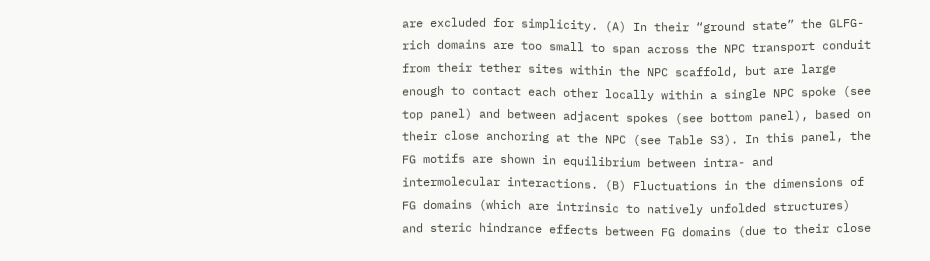are excluded for simplicity. (A) In their “ground state” the GLFG-rich domains are too small to span across the NPC transport conduit from their tether sites within the NPC scaffold, but are large enough to contact each other locally within a single NPC spoke (see top panel) and between adjacent spokes (see bottom panel), based on their close anchoring at the NPC (see Table S3). In this panel, the FG motifs are shown in equilibrium between intra- and intermolecular interactions. (B) Fluctuations in the dimensions of FG domains (which are intrinsic to natively unfolded structures) and steric hindrance effects between FG domains (due to their close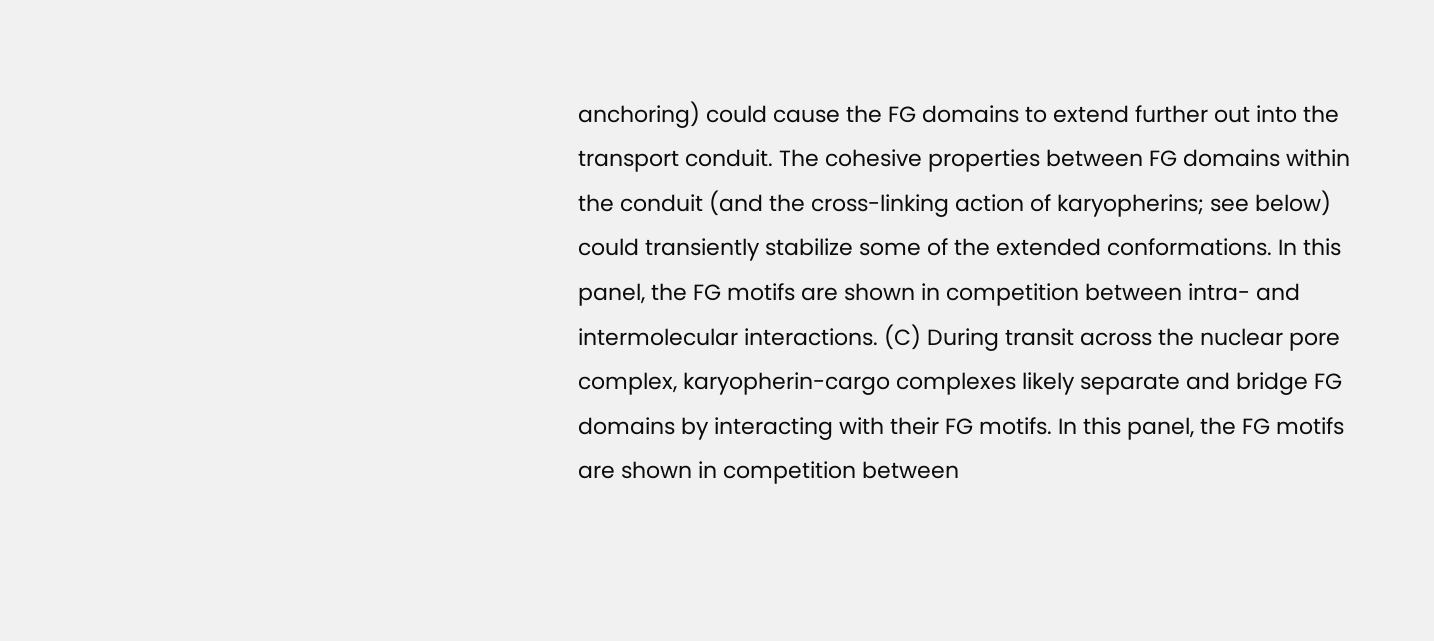anchoring) could cause the FG domains to extend further out into the transport conduit. The cohesive properties between FG domains within the conduit (and the cross-linking action of karyopherins; see below) could transiently stabilize some of the extended conformations. In this panel, the FG motifs are shown in competition between intra- and intermolecular interactions. (C) During transit across the nuclear pore complex, karyopherin-cargo complexes likely separate and bridge FG domains by interacting with their FG motifs. In this panel, the FG motifs are shown in competition between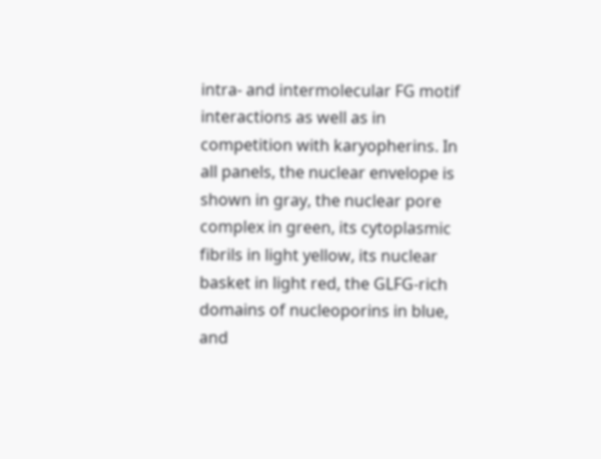intra- and intermolecular FG motif interactions as well as in competition with karyopherins. In all panels, the nuclear envelope is shown in gray, the nuclear pore complex in green, its cytoplasmic fibrils in light yellow, its nuclear basket in light red, the GLFG-rich domains of nucleoporins in blue, and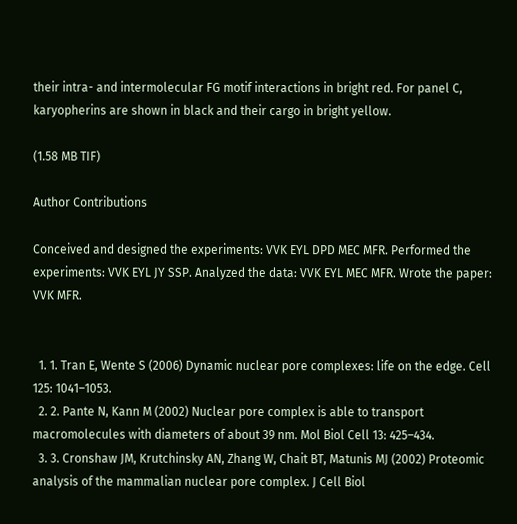their intra- and intermolecular FG motif interactions in bright red. For panel C, karyopherins are shown in black and their cargo in bright yellow.

(1.58 MB TIF)

Author Contributions

Conceived and designed the experiments: VVK EYL DPD MEC MFR. Performed the experiments: VVK EYL JY SSP. Analyzed the data: VVK EYL MEC MFR. Wrote the paper: VVK MFR.


  1. 1. Tran E, Wente S (2006) Dynamic nuclear pore complexes: life on the edge. Cell 125: 1041–1053.
  2. 2. Pante N, Kann M (2002) Nuclear pore complex is able to transport macromolecules with diameters of about 39 nm. Mol Biol Cell 13: 425–434.
  3. 3. Cronshaw JM, Krutchinsky AN, Zhang W, Chait BT, Matunis MJ (2002) Proteomic analysis of the mammalian nuclear pore complex. J Cell Biol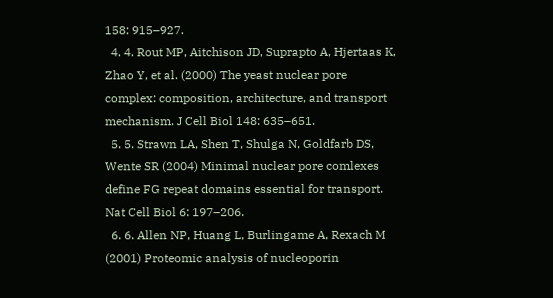158: 915–927.
  4. 4. Rout MP, Aitchison JD, Suprapto A, Hjertaas K, Zhao Y, et al. (2000) The yeast nuclear pore complex: composition, architecture, and transport mechanism. J Cell Biol 148: 635–651.
  5. 5. Strawn LA, Shen T, Shulga N, Goldfarb DS, Wente SR (2004) Minimal nuclear pore comlexes define FG repeat domains essential for transport. Nat Cell Biol 6: 197–206.
  6. 6. Allen NP, Huang L, Burlingame A, Rexach M (2001) Proteomic analysis of nucleoporin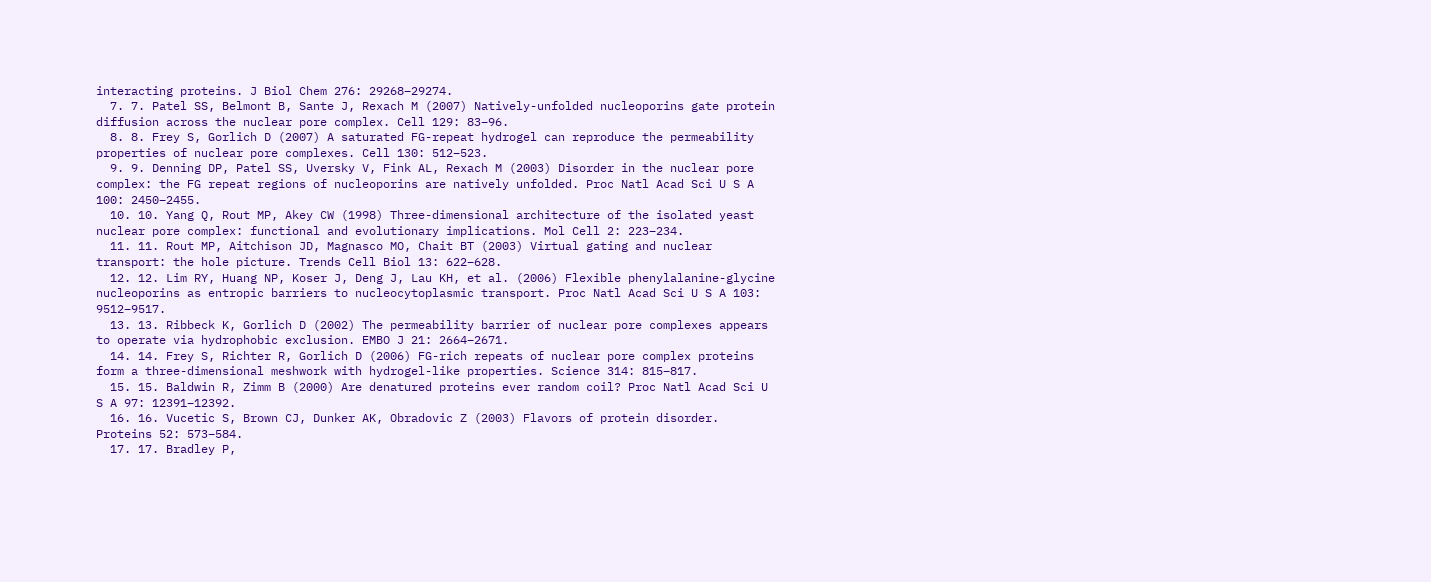interacting proteins. J Biol Chem 276: 29268–29274.
  7. 7. Patel SS, Belmont B, Sante J, Rexach M (2007) Natively-unfolded nucleoporins gate protein diffusion across the nuclear pore complex. Cell 129: 83–96.
  8. 8. Frey S, Gorlich D (2007) A saturated FG-repeat hydrogel can reproduce the permeability properties of nuclear pore complexes. Cell 130: 512–523.
  9. 9. Denning DP, Patel SS, Uversky V, Fink AL, Rexach M (2003) Disorder in the nuclear pore complex: the FG repeat regions of nucleoporins are natively unfolded. Proc Natl Acad Sci U S A 100: 2450–2455.
  10. 10. Yang Q, Rout MP, Akey CW (1998) Three-dimensional architecture of the isolated yeast nuclear pore complex: functional and evolutionary implications. Mol Cell 2: 223–234.
  11. 11. Rout MP, Aitchison JD, Magnasco MO, Chait BT (2003) Virtual gating and nuclear transport: the hole picture. Trends Cell Biol 13: 622–628.
  12. 12. Lim RY, Huang NP, Koser J, Deng J, Lau KH, et al. (2006) Flexible phenylalanine-glycine nucleoporins as entropic barriers to nucleocytoplasmic transport. Proc Natl Acad Sci U S A 103: 9512–9517.
  13. 13. Ribbeck K, Gorlich D (2002) The permeability barrier of nuclear pore complexes appears to operate via hydrophobic exclusion. EMBO J 21: 2664–2671.
  14. 14. Frey S, Richter R, Gorlich D (2006) FG-rich repeats of nuclear pore complex proteins form a three-dimensional meshwork with hydrogel-like properties. Science 314: 815–817.
  15. 15. Baldwin R, Zimm B (2000) Are denatured proteins ever random coil? Proc Natl Acad Sci U S A 97: 12391–12392.
  16. 16. Vucetic S, Brown CJ, Dunker AK, Obradovic Z (2003) Flavors of protein disorder. Proteins 52: 573–584.
  17. 17. Bradley P,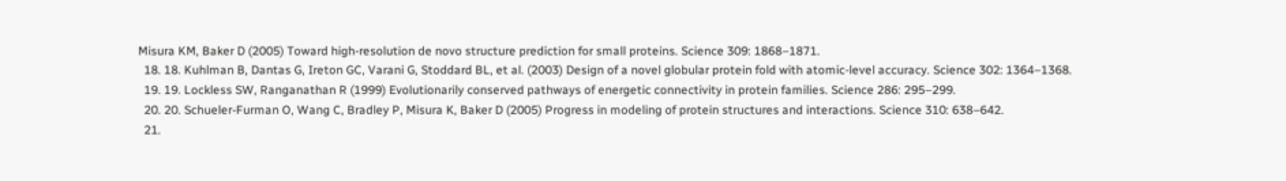Misura KM, Baker D (2005) Toward high-resolution de novo structure prediction for small proteins. Science 309: 1868–1871.
  18. 18. Kuhlman B, Dantas G, Ireton GC, Varani G, Stoddard BL, et al. (2003) Design of a novel globular protein fold with atomic-level accuracy. Science 302: 1364–1368.
  19. 19. Lockless SW, Ranganathan R (1999) Evolutionarily conserved pathways of energetic connectivity in protein families. Science 286: 295–299.
  20. 20. Schueler-Furman O, Wang C, Bradley P, Misura K, Baker D (2005) Progress in modeling of protein structures and interactions. Science 310: 638–642.
  21.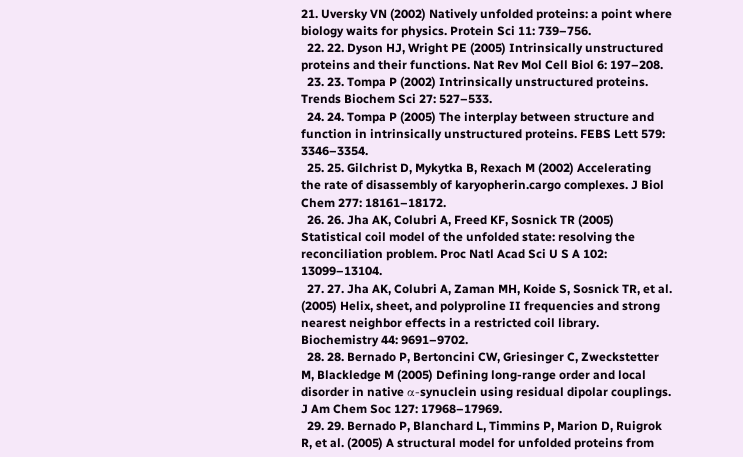21. Uversky VN (2002) Natively unfolded proteins: a point where biology waits for physics. Protein Sci 11: 739–756.
  22. 22. Dyson HJ, Wright PE (2005) Intrinsically unstructured proteins and their functions. Nat Rev Mol Cell Biol 6: 197–208.
  23. 23. Tompa P (2002) Intrinsically unstructured proteins. Trends Biochem Sci 27: 527–533.
  24. 24. Tompa P (2005) The interplay between structure and function in intrinsically unstructured proteins. FEBS Lett 579: 3346–3354.
  25. 25. Gilchrist D, Mykytka B, Rexach M (2002) Accelerating the rate of disassembly of karyopherin.cargo complexes. J Biol Chem 277: 18161–18172.
  26. 26. Jha AK, Colubri A, Freed KF, Sosnick TR (2005) Statistical coil model of the unfolded state: resolving the reconciliation problem. Proc Natl Acad Sci U S A 102: 13099–13104.
  27. 27. Jha AK, Colubri A, Zaman MH, Koide S, Sosnick TR, et al. (2005) Helix, sheet, and polyproline II frequencies and strong nearest neighbor effects in a restricted coil library. Biochemistry 44: 9691–9702.
  28. 28. Bernado P, Bertoncini CW, Griesinger C, Zweckstetter M, Blackledge M (2005) Defining long-range order and local disorder in native α-synuclein using residual dipolar couplings. J Am Chem Soc 127: 17968–17969.
  29. 29. Bernado P, Blanchard L, Timmins P, Marion D, Ruigrok R, et al. (2005) A structural model for unfolded proteins from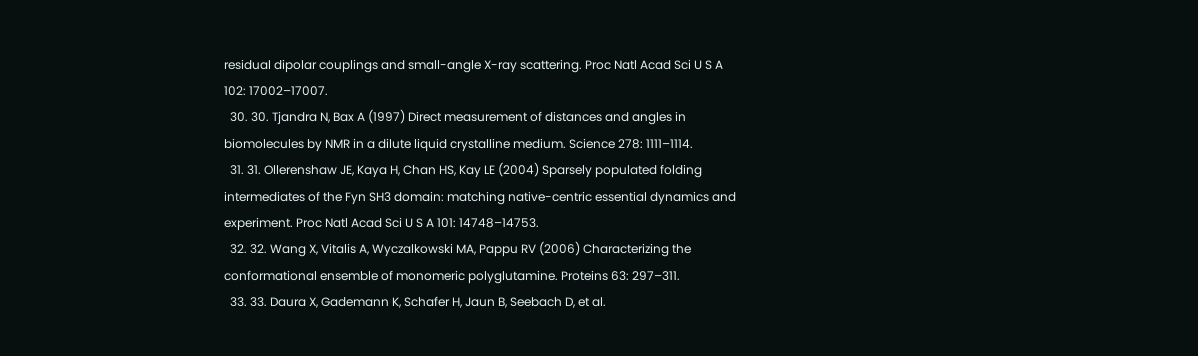residual dipolar couplings and small-angle X-ray scattering. Proc Natl Acad Sci U S A 102: 17002–17007.
  30. 30. Tjandra N, Bax A (1997) Direct measurement of distances and angles in biomolecules by NMR in a dilute liquid crystalline medium. Science 278: 1111–1114.
  31. 31. Ollerenshaw JE, Kaya H, Chan HS, Kay LE (2004) Sparsely populated folding intermediates of the Fyn SH3 domain: matching native-centric essential dynamics and experiment. Proc Natl Acad Sci U S A 101: 14748–14753.
  32. 32. Wang X, Vitalis A, Wyczalkowski MA, Pappu RV (2006) Characterizing the conformational ensemble of monomeric polyglutamine. Proteins 63: 297–311.
  33. 33. Daura X, Gademann K, Schafer H, Jaun B, Seebach D, et al.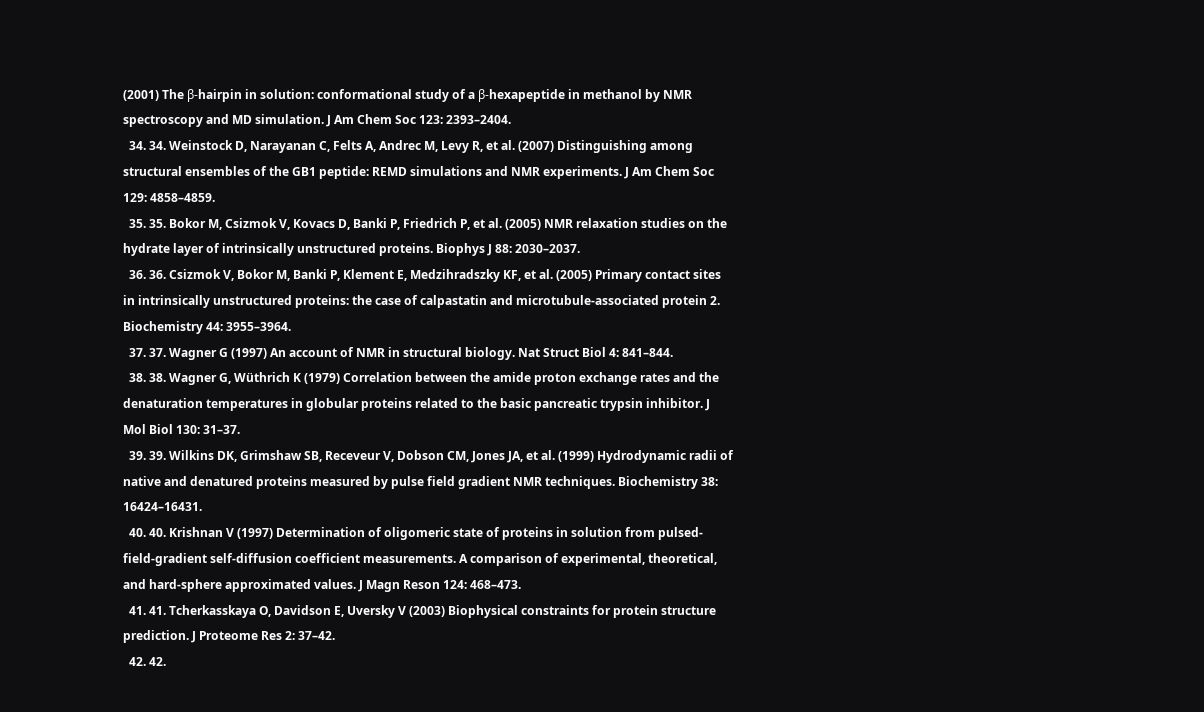(2001) The β-hairpin in solution: conformational study of a β-hexapeptide in methanol by NMR spectroscopy and MD simulation. J Am Chem Soc 123: 2393–2404.
  34. 34. Weinstock D, Narayanan C, Felts A, Andrec M, Levy R, et al. (2007) Distinguishing among structural ensembles of the GB1 peptide: REMD simulations and NMR experiments. J Am Chem Soc 129: 4858–4859.
  35. 35. Bokor M, Csizmok V, Kovacs D, Banki P, Friedrich P, et al. (2005) NMR relaxation studies on the hydrate layer of intrinsically unstructured proteins. Biophys J 88: 2030–2037.
  36. 36. Csizmok V, Bokor M, Banki P, Klement E, Medzihradszky KF, et al. (2005) Primary contact sites in intrinsically unstructured proteins: the case of calpastatin and microtubule-associated protein 2. Biochemistry 44: 3955–3964.
  37. 37. Wagner G (1997) An account of NMR in structural biology. Nat Struct Biol 4: 841–844.
  38. 38. Wagner G, Wüthrich K (1979) Correlation between the amide proton exchange rates and the denaturation temperatures in globular proteins related to the basic pancreatic trypsin inhibitor. J Mol Biol 130: 31–37.
  39. 39. Wilkins DK, Grimshaw SB, Receveur V, Dobson CM, Jones JA, et al. (1999) Hydrodynamic radii of native and denatured proteins measured by pulse field gradient NMR techniques. Biochemistry 38: 16424–16431.
  40. 40. Krishnan V (1997) Determination of oligomeric state of proteins in solution from pulsed-field-gradient self-diffusion coefficient measurements. A comparison of experimental, theoretical, and hard-sphere approximated values. J Magn Reson 124: 468–473.
  41. 41. Tcherkasskaya O, Davidson E, Uversky V (2003) Biophysical constraints for protein structure prediction. J Proteome Res 2: 37–42.
  42. 42.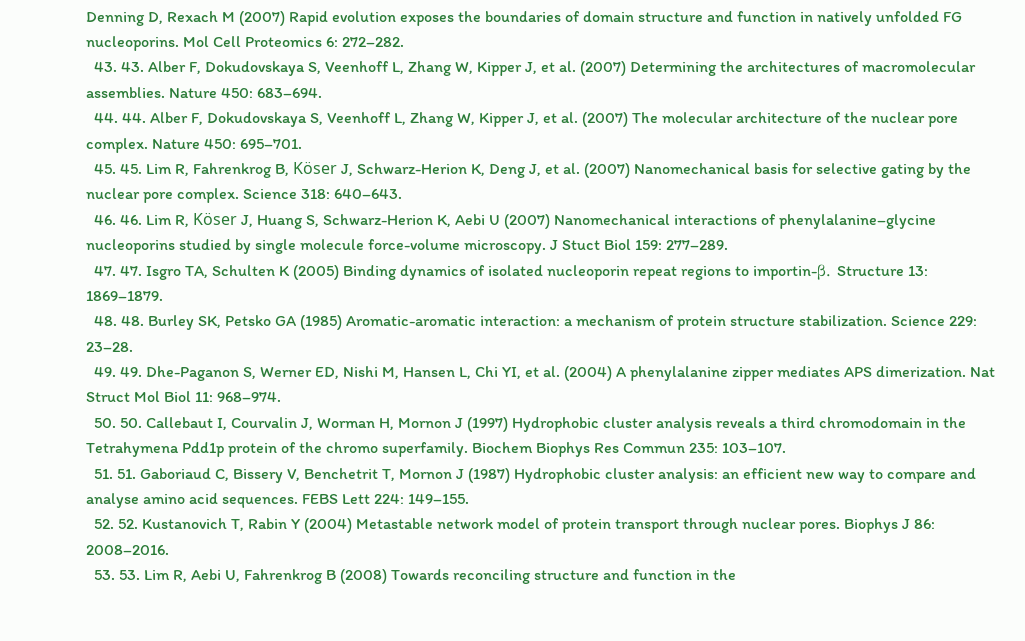Denning D, Rexach M (2007) Rapid evolution exposes the boundaries of domain structure and function in natively unfolded FG nucleoporins. Mol Cell Proteomics 6: 272–282.
  43. 43. Alber F, Dokudovskaya S, Veenhoff L, Zhang W, Kipper J, et al. (2007) Determining the architectures of macromolecular assemblies. Nature 450: 683–694.
  44. 44. Alber F, Dokudovskaya S, Veenhoff L, Zhang W, Kipper J, et al. (2007) The molecular architecture of the nuclear pore complex. Nature 450: 695–701.
  45. 45. Lim R, Fahrenkrog B, Köser J, Schwarz-Herion K, Deng J, et al. (2007) Nanomechanical basis for selective gating by the nuclear pore complex. Science 318: 640–643.
  46. 46. Lim R, Köser J, Huang S, Schwarz-Herion K, Aebi U (2007) Nanomechanical interactions of phenylalanine–glycine nucleoporins studied by single molecule force-volume microscopy. J Stuct Biol 159: 277–289.
  47. 47. Isgro TA, Schulten K (2005) Binding dynamics of isolated nucleoporin repeat regions to importin-β. Structure 13: 1869–1879.
  48. 48. Burley SK, Petsko GA (1985) Aromatic-aromatic interaction: a mechanism of protein structure stabilization. Science 229: 23–28.
  49. 49. Dhe-Paganon S, Werner ED, Nishi M, Hansen L, Chi YI, et al. (2004) A phenylalanine zipper mediates APS dimerization. Nat Struct Mol Biol 11: 968–974.
  50. 50. Callebaut I, Courvalin J, Worman H, Mornon J (1997) Hydrophobic cluster analysis reveals a third chromodomain in the Tetrahymena Pdd1p protein of the chromo superfamily. Biochem Biophys Res Commun 235: 103–107.
  51. 51. Gaboriaud C, Bissery V, Benchetrit T, Mornon J (1987) Hydrophobic cluster analysis: an efficient new way to compare and analyse amino acid sequences. FEBS Lett 224: 149–155.
  52. 52. Kustanovich T, Rabin Y (2004) Metastable network model of protein transport through nuclear pores. Biophys J 86: 2008–2016.
  53. 53. Lim R, Aebi U, Fahrenkrog B (2008) Towards reconciling structure and function in the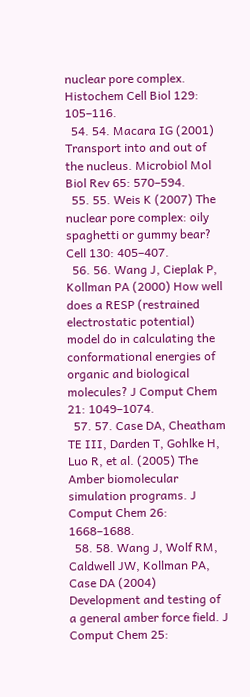nuclear pore complex. Histochem Cell Biol 129: 105–116.
  54. 54. Macara IG (2001) Transport into and out of the nucleus. Microbiol Mol Biol Rev 65: 570–594.
  55. 55. Weis K (2007) The nuclear pore complex: oily spaghetti or gummy bear? Cell 130: 405–407.
  56. 56. Wang J, Cieplak P, Kollman PA (2000) How well does a RESP (restrained electrostatic potential) model do in calculating the conformational energies of organic and biological molecules? J Comput Chem 21: 1049–1074.
  57. 57. Case DA, Cheatham TE III, Darden T, Gohlke H, Luo R, et al. (2005) The Amber biomolecular simulation programs. J Comput Chem 26: 1668–1688.
  58. 58. Wang J, Wolf RM, Caldwell JW, Kollman PA, Case DA (2004) Development and testing of a general amber force field. J Comput Chem 25: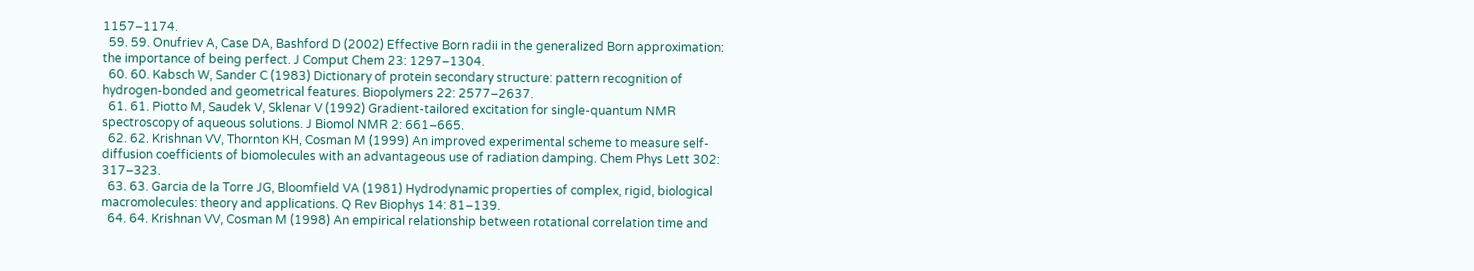1157–1174.
  59. 59. Onufriev A, Case DA, Bashford D (2002) Effective Born radii in the generalized Born approximation: the importance of being perfect. J Comput Chem 23: 1297–1304.
  60. 60. Kabsch W, Sander C (1983) Dictionary of protein secondary structure: pattern recognition of hydrogen-bonded and geometrical features. Biopolymers 22: 2577–2637.
  61. 61. Piotto M, Saudek V, Sklenar V (1992) Gradient-tailored excitation for single-quantum NMR spectroscopy of aqueous solutions. J Biomol NMR 2: 661–665.
  62. 62. Krishnan VV, Thornton KH, Cosman M (1999) An improved experimental scheme to measure self-diffusion coefficients of biomolecules with an advantageous use of radiation damping. Chem Phys Lett 302: 317–323.
  63. 63. Garcia de la Torre JG, Bloomfield VA (1981) Hydrodynamic properties of complex, rigid, biological macromolecules: theory and applications. Q Rev Biophys 14: 81–139.
  64. 64. Krishnan VV, Cosman M (1998) An empirical relationship between rotational correlation time and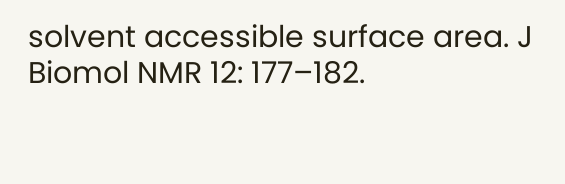solvent accessible surface area. J Biomol NMR 12: 177–182.